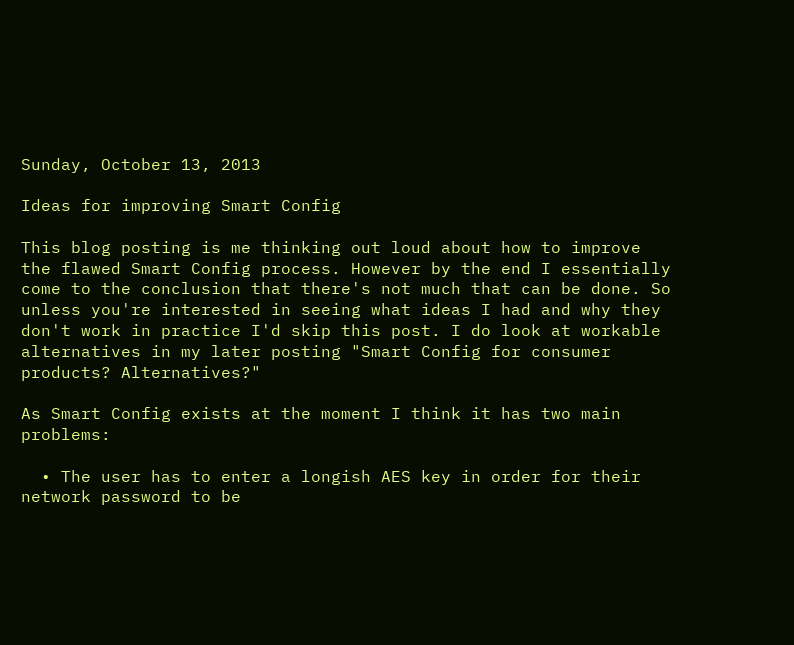Sunday, October 13, 2013

Ideas for improving Smart Config

This blog posting is me thinking out loud about how to improve the flawed Smart Config process. However by the end I essentially come to the conclusion that there's not much that can be done. So unless you're interested in seeing what ideas I had and why they don't work in practice I'd skip this post. I do look at workable alternatives in my later posting "Smart Config for consumer products? Alternatives?"

As Smart Config exists at the moment I think it has two main problems:

  • The user has to enter a longish AES key in order for their network password to be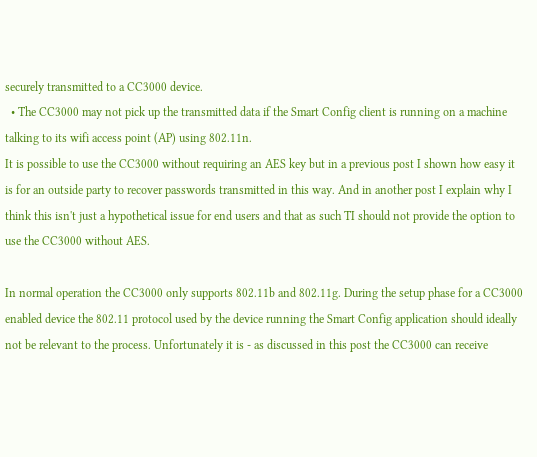securely transmitted to a CC3000 device.
  • The CC3000 may not pick up the transmitted data if the Smart Config client is running on a machine talking to its wifi access point (AP) using 802.11n.
It is possible to use the CC3000 without requiring an AES key but in a previous post I shown how easy it is for an outside party to recover passwords transmitted in this way. And in another post I explain why I think this isn't just a hypothetical issue for end users and that as such TI should not provide the option to use the CC3000 without AES.

In normal operation the CC3000 only supports 802.11b and 802.11g. During the setup phase for a CC3000 enabled device the 802.11 protocol used by the device running the Smart Config application should ideally not be relevant to the process. Unfortunately it is - as discussed in this post the CC3000 can receive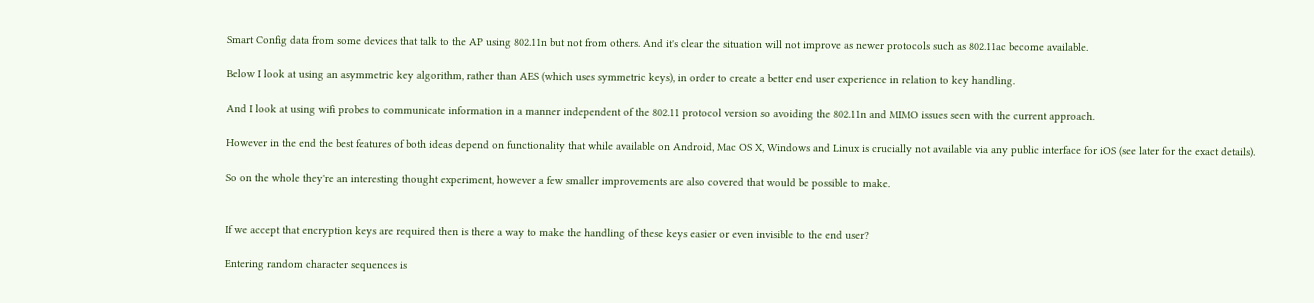Smart Config data from some devices that talk to the AP using 802.11n but not from others. And it's clear the situation will not improve as newer protocols such as 802.11ac become available.

Below I look at using an asymmetric key algorithm, rather than AES (which uses symmetric keys), in order to create a better end user experience in relation to key handling.

And I look at using wifi probes to communicate information in a manner independent of the 802.11 protocol version so avoiding the 802.11n and MIMO issues seen with the current approach.

However in the end the best features of both ideas depend on functionality that while available on Android, Mac OS X, Windows and Linux is crucially not available via any public interface for iOS (see later for the exact details).

So on the whole they're an interesting thought experiment, however a few smaller improvements are also covered that would be possible to make.


If we accept that encryption keys are required then is there a way to make the handling of these keys easier or even invisible to the end user?

Entering random character sequences is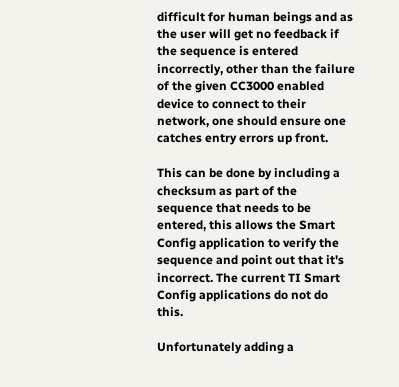difficult for human beings and as the user will get no feedback if the sequence is entered incorrectly, other than the failure of the given CC3000 enabled device to connect to their network, one should ensure one catches entry errors up front.

This can be done by including a checksum as part of the sequence that needs to be entered, this allows the Smart Config application to verify the sequence and point out that it's incorrect. The current TI Smart Config applications do not do this.

Unfortunately adding a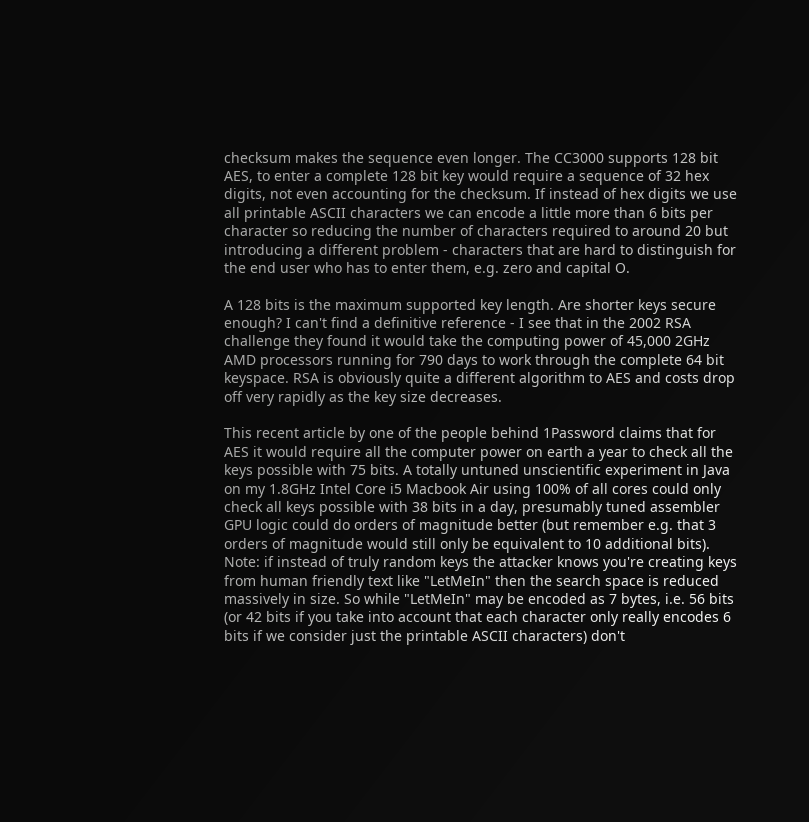checksum makes the sequence even longer. The CC3000 supports 128 bit AES, to enter a complete 128 bit key would require a sequence of 32 hex digits, not even accounting for the checksum. If instead of hex digits we use all printable ASCII characters we can encode a little more than 6 bits per character so reducing the number of characters required to around 20 but introducing a different problem - characters that are hard to distinguish for the end user who has to enter them, e.g. zero and capital O.

A 128 bits is the maximum supported key length. Are shorter keys secure enough? I can't find a definitive reference - I see that in the 2002 RSA challenge they found it would take the computing power of 45,000 2GHz AMD processors running for 790 days to work through the complete 64 bit keyspace. RSA is obviously quite a different algorithm to AES and costs drop off very rapidly as the key size decreases.

This recent article by one of the people behind 1Password claims that for AES it would require all the computer power on earth a year to check all the keys possible with 75 bits. A totally untuned unscientific experiment in Java on my 1.8GHz Intel Core i5 Macbook Air using 100% of all cores could only check all keys possible with 38 bits in a day, presumably tuned assembler GPU logic could do orders of magnitude better (but remember e.g. that 3 orders of magnitude would still only be equivalent to 10 additional bits). Note: if instead of truly random keys the attacker knows you're creating keys from human friendly text like "LetMeIn" then the search space is reduced massively in size. So while "LetMeIn" may be encoded as 7 bytes, i.e. 56 bits (or 42 bits if you take into account that each character only really encodes 6 bits if we consider just the printable ASCII characters) don't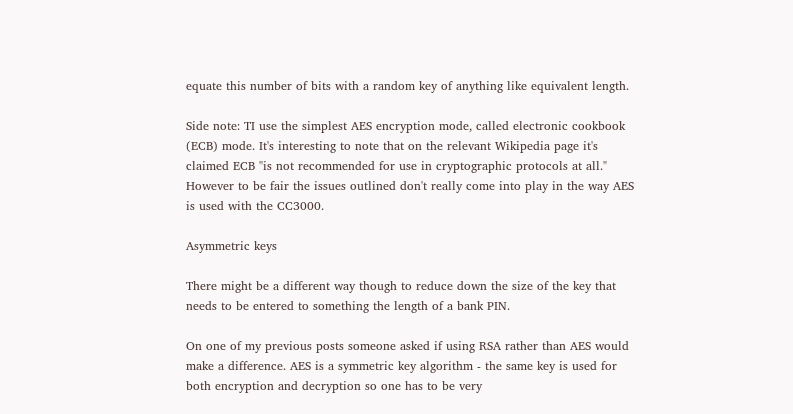equate this number of bits with a random key of anything like equivalent length.

Side note: TI use the simplest AES encryption mode, called electronic cookbook (ECB) mode. It's interesting to note that on the relevant Wikipedia page it's claimed ECB "is not recommended for use in cryptographic protocols at all." However to be fair the issues outlined don't really come into play in the way AES is used with the CC3000.

Asymmetric keys

There might be a different way though to reduce down the size of the key that needs to be entered to something the length of a bank PIN.

On one of my previous posts someone asked if using RSA rather than AES would make a difference. AES is a symmetric key algorithm - the same key is used for both encryption and decryption so one has to be very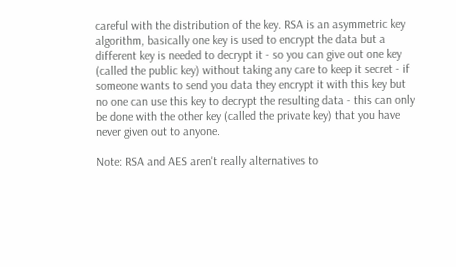careful with the distribution of the key. RSA is an asymmetric key algorithm, basically one key is used to encrypt the data but a different key is needed to decrypt it - so you can give out one key (called the public key) without taking any care to keep it secret - if someone wants to send you data they encrypt it with this key but no one can use this key to decrypt the resulting data - this can only be done with the other key (called the private key) that you have never given out to anyone.

Note: RSA and AES aren't really alternatives to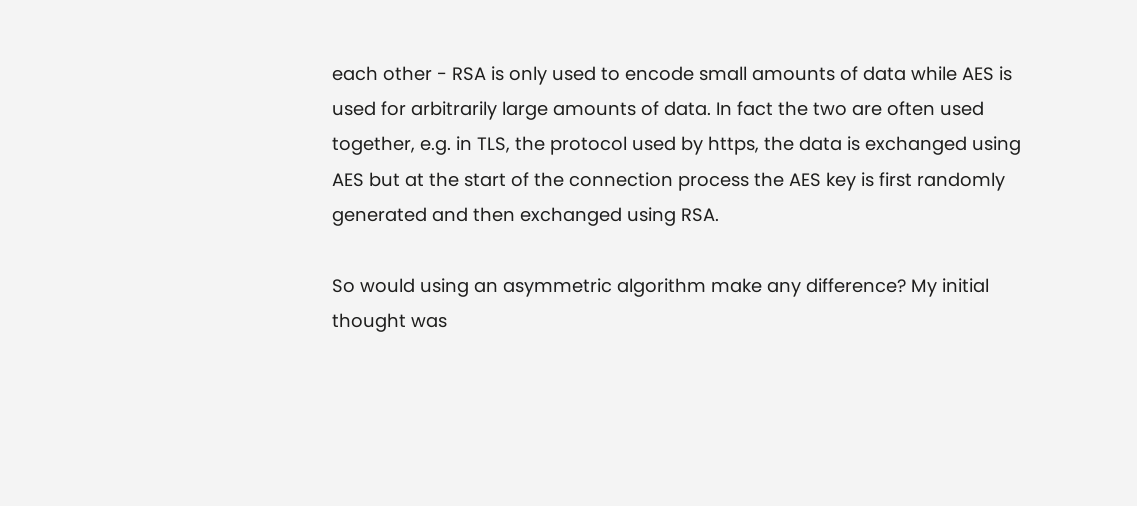each other - RSA is only used to encode small amounts of data while AES is used for arbitrarily large amounts of data. In fact the two are often used together, e.g. in TLS, the protocol used by https, the data is exchanged using AES but at the start of the connection process the AES key is first randomly generated and then exchanged using RSA.

So would using an asymmetric algorithm make any difference? My initial thought was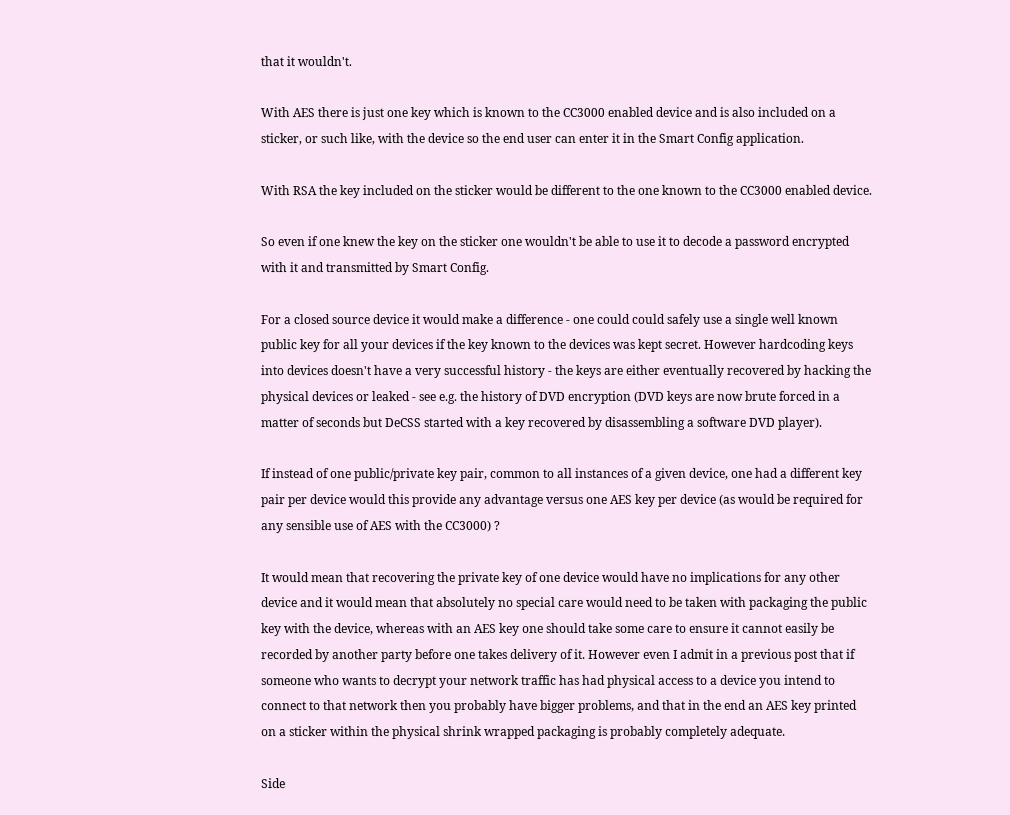that it wouldn't.

With AES there is just one key which is known to the CC3000 enabled device and is also included on a sticker, or such like, with the device so the end user can enter it in the Smart Config application.

With RSA the key included on the sticker would be different to the one known to the CC3000 enabled device.

So even if one knew the key on the sticker one wouldn't be able to use it to decode a password encrypted with it and transmitted by Smart Config.

For a closed source device it would make a difference - one could could safely use a single well known public key for all your devices if the key known to the devices was kept secret. However hardcoding keys into devices doesn't have a very successful history - the keys are either eventually recovered by hacking the physical devices or leaked - see e.g. the history of DVD encryption (DVD keys are now brute forced in a matter of seconds but DeCSS started with a key recovered by disassembling a software DVD player).

If instead of one public/private key pair, common to all instances of a given device, one had a different key pair per device would this provide any advantage versus one AES key per device (as would be required for any sensible use of AES with the CC3000) ?

It would mean that recovering the private key of one device would have no implications for any other device and it would mean that absolutely no special care would need to be taken with packaging the public key with the device, whereas with an AES key one should take some care to ensure it cannot easily be recorded by another party before one takes delivery of it. However even I admit in a previous post that if someone who wants to decrypt your network traffic has had physical access to a device you intend to connect to that network then you probably have bigger problems, and that in the end an AES key printed on a sticker within the physical shrink wrapped packaging is probably completely adequate.

Side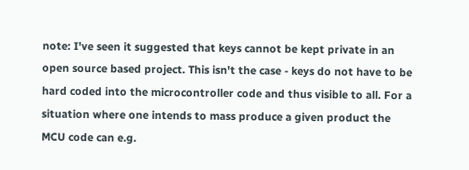note: I've seen it suggested that keys cannot be kept private in an open source based project. This isn't the case - keys do not have to be hard coded into the microcontroller code and thus visible to all. For a situation where one intends to mass produce a given product the MCU code can e.g.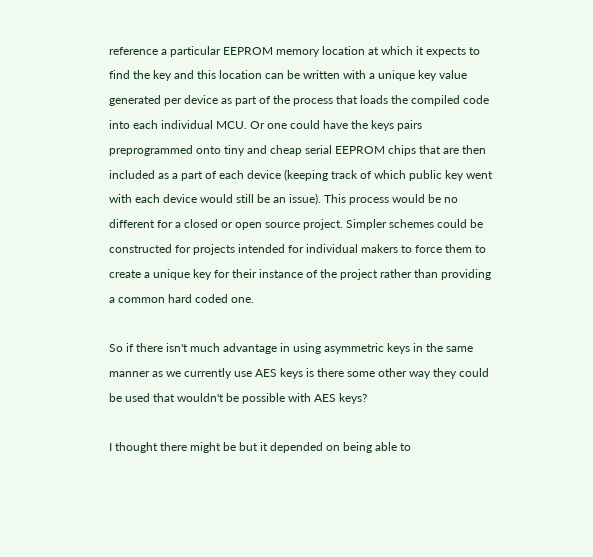reference a particular EEPROM memory location at which it expects to find the key and this location can be written with a unique key value generated per device as part of the process that loads the compiled code into each individual MCU. Or one could have the keys pairs preprogrammed onto tiny and cheap serial EEPROM chips that are then included as a part of each device (keeping track of which public key went with each device would still be an issue). This process would be no different for a closed or open source project. Simpler schemes could be constructed for projects intended for individual makers to force them to create a unique key for their instance of the project rather than providing a common hard coded one.

So if there isn't much advantage in using asymmetric keys in the same manner as we currently use AES keys is there some other way they could be used that wouldn't be possible with AES keys?

I thought there might be but it depended on being able to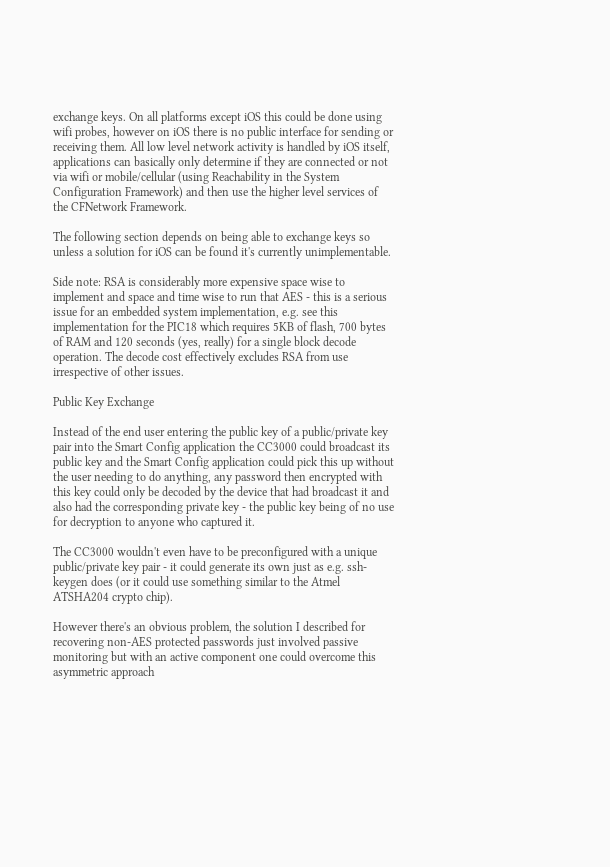exchange keys. On all platforms except iOS this could be done using wifi probes, however on iOS there is no public interface for sending or receiving them. All low level network activity is handled by iOS itself, applications can basically only determine if they are connected or not via wifi or mobile/cellular (using Reachability in the System Configuration Framework) and then use the higher level services of the CFNetwork Framework.

The following section depends on being able to exchange keys so unless a solution for iOS can be found it's currently unimplementable.

Side note: RSA is considerably more expensive space wise to implement and space and time wise to run that AES - this is a serious issue for an embedded system implementation, e.g. see this implementation for the PIC18 which requires 5KB of flash, 700 bytes of RAM and 120 seconds (yes, really) for a single block decode operation. The decode cost effectively excludes RSA from use irrespective of other issues.

Public Key Exchange

Instead of the end user entering the public key of a public/private key pair into the Smart Config application the CC3000 could broadcast its public key and the Smart Config application could pick this up without the user needing to do anything, any password then encrypted with this key could only be decoded by the device that had broadcast it and also had the corresponding private key - the public key being of no use for decryption to anyone who captured it.

The CC3000 wouldn't even have to be preconfigured with a unique public/private key pair - it could generate its own just as e.g. ssh-keygen does (or it could use something similar to the Atmel ATSHA204 crypto chip).

However there's an obvious problem, the solution I described for recovering non-AES protected passwords just involved passive monitoring but with an active component one could overcome this asymmetric approach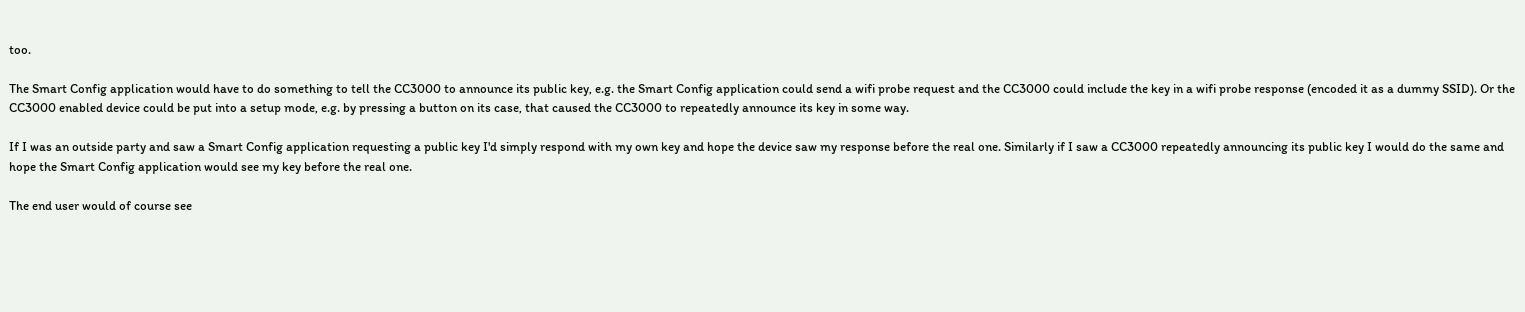too.

The Smart Config application would have to do something to tell the CC3000 to announce its public key, e.g. the Smart Config application could send a wifi probe request and the CC3000 could include the key in a wifi probe response (encoded it as a dummy SSID). Or the CC3000 enabled device could be put into a setup mode, e.g. by pressing a button on its case, that caused the CC3000 to repeatedly announce its key in some way.

If I was an outside party and saw a Smart Config application requesting a public key I'd simply respond with my own key and hope the device saw my response before the real one. Similarly if I saw a CC3000 repeatedly announcing its public key I would do the same and hope the Smart Config application would see my key before the real one.

The end user would of course see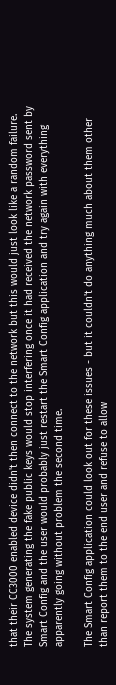that their CC3000 enabled device didn't then connect to the network but this would just look like a random failure. The system generating the fake public keys would stop interfering once it had received the network password sent by Smart Config and the user would probably just restart the Smart Config application and try again with everything apparently going without problem the second time.

The Smart Config application could look out for these issues - but it couldn't do anything much about them other than report them to the end user and refuse to allow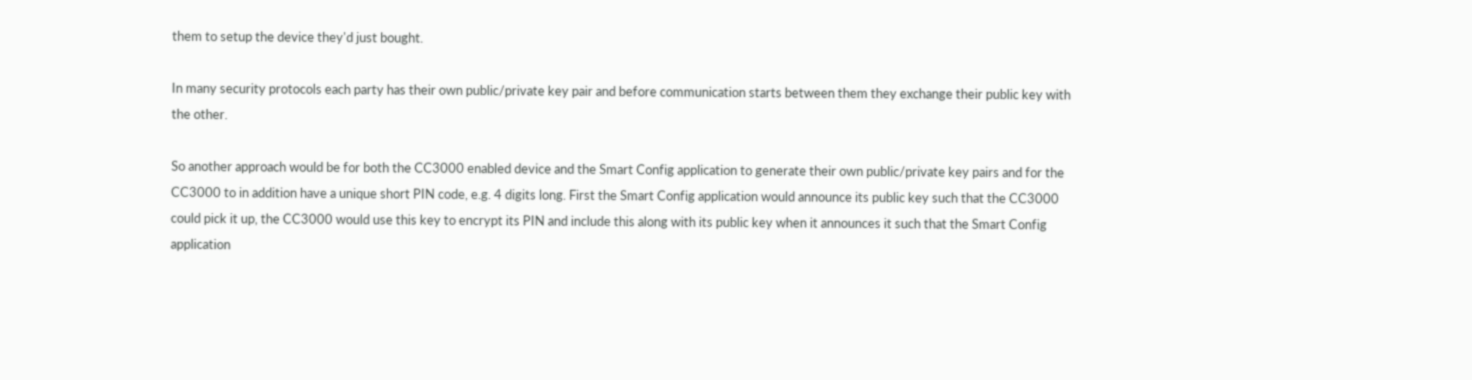them to setup the device they'd just bought.

In many security protocols each party has their own public/private key pair and before communication starts between them they exchange their public key with the other.

So another approach would be for both the CC3000 enabled device and the Smart Config application to generate their own public/private key pairs and for the CC3000 to in addition have a unique short PIN code, e.g. 4 digits long. First the Smart Config application would announce its public key such that the CC3000 could pick it up, the CC3000 would use this key to encrypt its PIN and include this along with its public key when it announces it such that the Smart Config application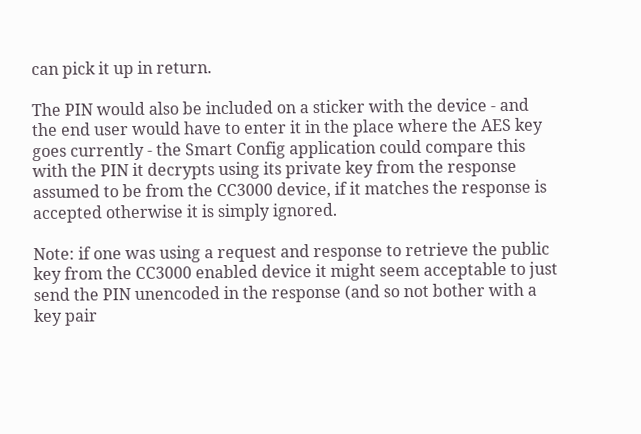can pick it up in return.

The PIN would also be included on a sticker with the device - and the end user would have to enter it in the place where the AES key goes currently - the Smart Config application could compare this with the PIN it decrypts using its private key from the response assumed to be from the CC3000 device, if it matches the response is accepted otherwise it is simply ignored.

Note: if one was using a request and response to retrieve the public key from the CC3000 enabled device it might seem acceptable to just send the PIN unencoded in the response (and so not bother with a key pair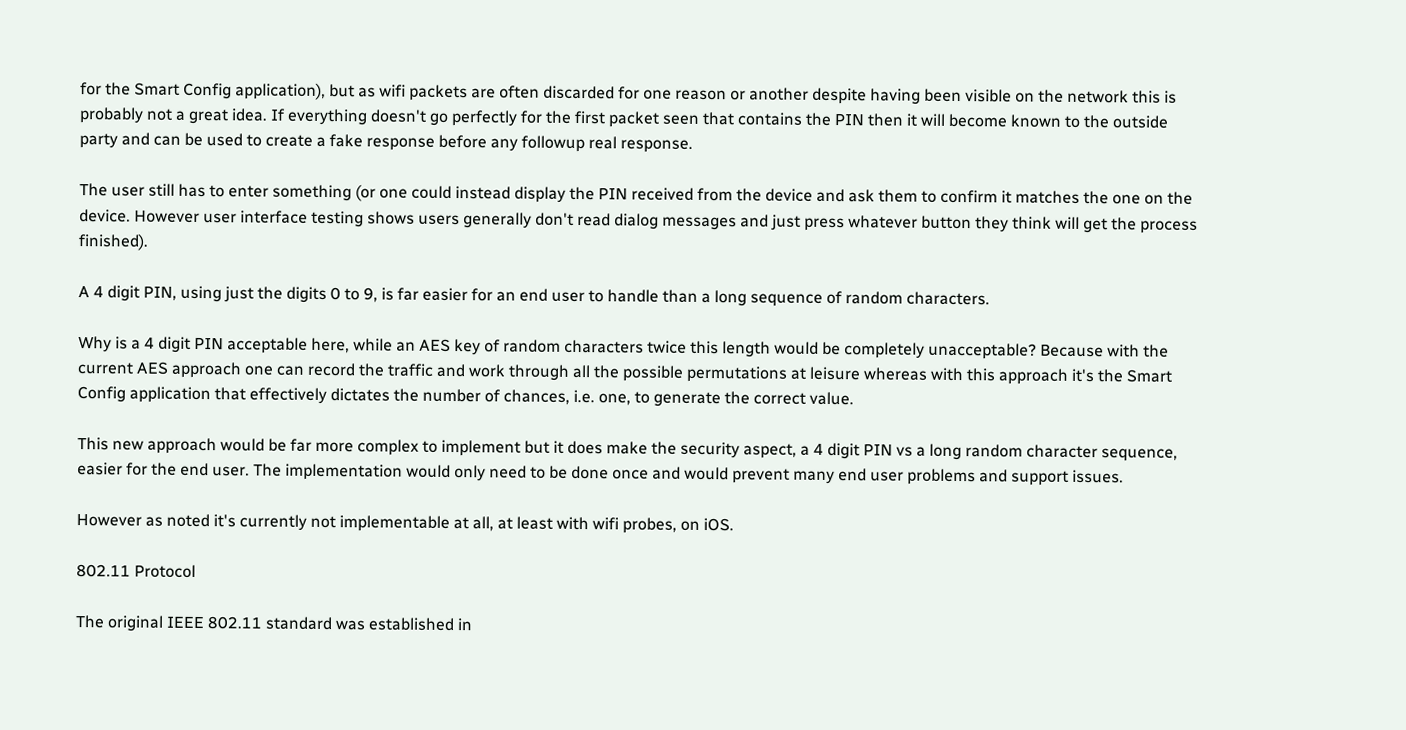for the Smart Config application), but as wifi packets are often discarded for one reason or another despite having been visible on the network this is probably not a great idea. If everything doesn't go perfectly for the first packet seen that contains the PIN then it will become known to the outside party and can be used to create a fake response before any followup real response.

The user still has to enter something (or one could instead display the PIN received from the device and ask them to confirm it matches the one on the device. However user interface testing shows users generally don't read dialog messages and just press whatever button they think will get the process finished).

A 4 digit PIN, using just the digits 0 to 9, is far easier for an end user to handle than a long sequence of random characters.

Why is a 4 digit PIN acceptable here, while an AES key of random characters twice this length would be completely unacceptable? Because with the current AES approach one can record the traffic and work through all the possible permutations at leisure whereas with this approach it's the Smart Config application that effectively dictates the number of chances, i.e. one, to generate the correct value.

This new approach would be far more complex to implement but it does make the security aspect, a 4 digit PIN vs a long random character sequence, easier for the end user. The implementation would only need to be done once and would prevent many end user problems and support issues.

However as noted it's currently not implementable at all, at least with wifi probes, on iOS.

802.11 Protocol

The original IEEE 802.11 standard was established in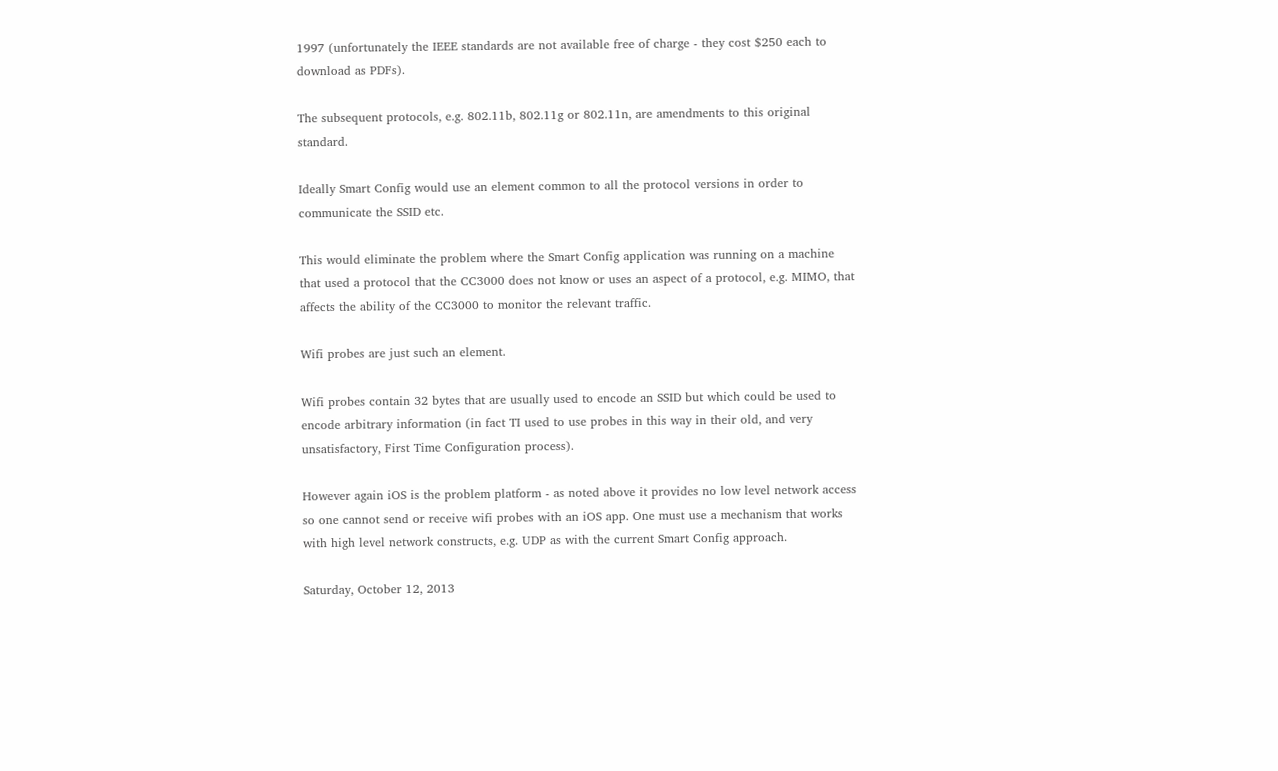1997 (unfortunately the IEEE standards are not available free of charge - they cost $250 each to download as PDFs).

The subsequent protocols, e.g. 802.11b, 802.11g or 802.11n, are amendments to this original standard.

Ideally Smart Config would use an element common to all the protocol versions in order to communicate the SSID etc.

This would eliminate the problem where the Smart Config application was running on a machine that used a protocol that the CC3000 does not know or uses an aspect of a protocol, e.g. MIMO, that affects the ability of the CC3000 to monitor the relevant traffic.

Wifi probes are just such an element.

Wifi probes contain 32 bytes that are usually used to encode an SSID but which could be used to encode arbitrary information (in fact TI used to use probes in this way in their old, and very unsatisfactory, First Time Configuration process).

However again iOS is the problem platform - as noted above it provides no low level network access so one cannot send or receive wifi probes with an iOS app. One must use a mechanism that works with high level network constructs, e.g. UDP as with the current Smart Config approach.

Saturday, October 12, 2013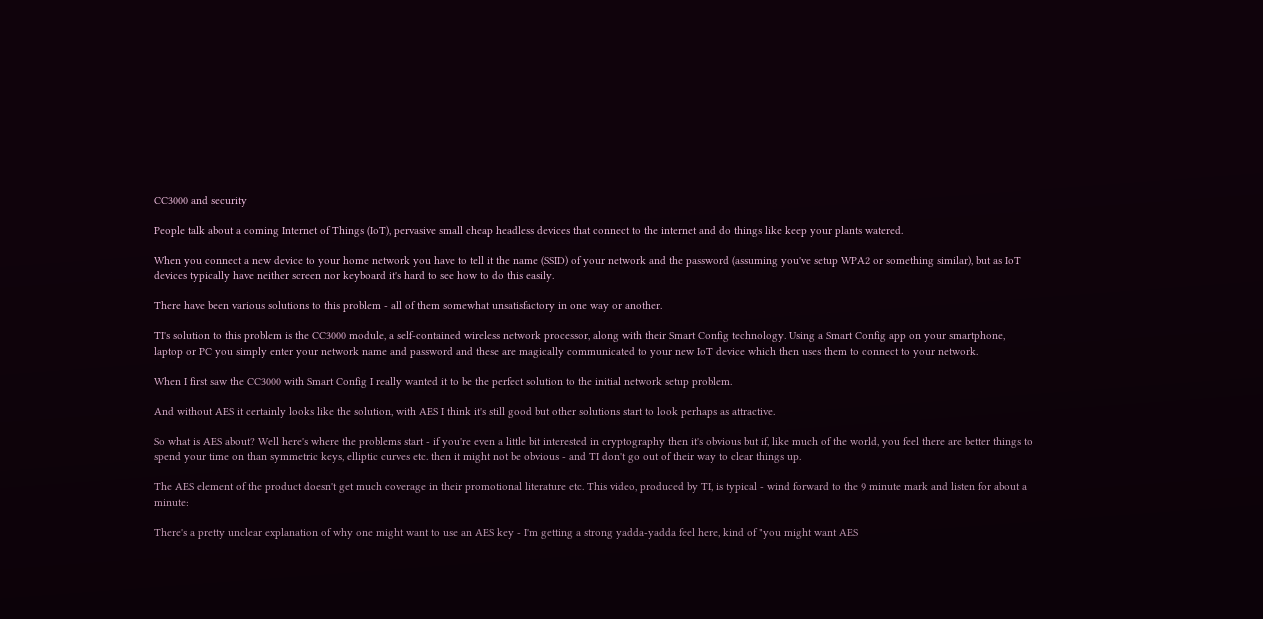CC3000 and security

People talk about a coming Internet of Things (IoT), pervasive small cheap headless devices that connect to the internet and do things like keep your plants watered.

When you connect a new device to your home network you have to tell it the name (SSID) of your network and the password (assuming you've setup WPA2 or something similar), but as IoT devices typically have neither screen nor keyboard it's hard to see how to do this easily.

There have been various solutions to this problem - all of them somewhat unsatisfactory in one way or another.

TI's solution to this problem is the CC3000 module, a self-contained wireless network processor, along with their Smart Config technology. Using a Smart Config app on your smartphone, laptop or PC you simply enter your network name and password and these are magically communicated to your new IoT device which then uses them to connect to your network.

When I first saw the CC3000 with Smart Config I really wanted it to be the perfect solution to the initial network setup problem.

And without AES it certainly looks like the solution, with AES I think it's still good but other solutions start to look perhaps as attractive.

So what is AES about? Well here's where the problems start - if you're even a little bit interested in cryptography then it's obvious but if, like much of the world, you feel there are better things to spend your time on than symmetric keys, elliptic curves etc. then it might not be obvious - and TI don't go out of their way to clear things up.

The AES element of the product doesn't get much coverage in their promotional literature etc. This video, produced by TI, is typical - wind forward to the 9 minute mark and listen for about a minute:

There's a pretty unclear explanation of why one might want to use an AES key - I'm getting a strong yadda-yadda feel here, kind of "you might want AES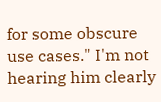for some obscure use cases." I'm not hearing him clearly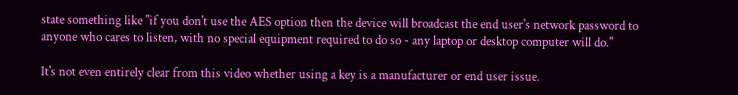state something like "if you don't use the AES option then the device will broadcast the end user's network password to anyone who cares to listen, with no special equipment required to do so - any laptop or desktop computer will do."

It's not even entirely clear from this video whether using a key is a manufacturer or end user issue.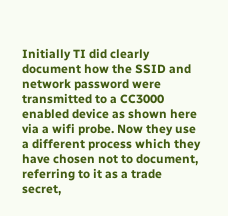Initially TI did clearly document how the SSID and network password were transmitted to a CC3000 enabled device as shown here via a wifi probe. Now they use a different process which they have chosen not to document, referring to it as a trade secret,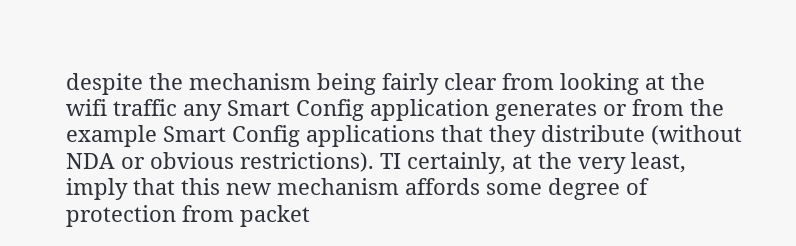despite the mechanism being fairly clear from looking at the wifi traffic any Smart Config application generates or from the example Smart Config applications that they distribute (without NDA or obvious restrictions). TI certainly, at the very least, imply that this new mechanism affords some degree of protection from packet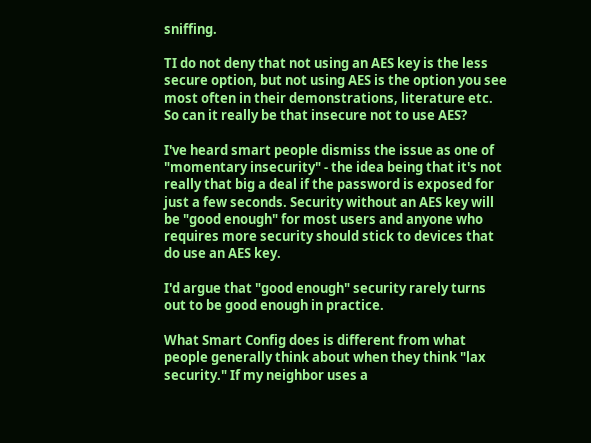sniffing.

TI do not deny that not using an AES key is the less secure option, but not using AES is the option you see most often in their demonstrations, literature etc. So can it really be that insecure not to use AES?

I've heard smart people dismiss the issue as one of "momentary insecurity" - the idea being that it's not really that big a deal if the password is exposed for just a few seconds. Security without an AES key will be "good enough" for most users and anyone who requires more security should stick to devices that do use an AES key.

I'd argue that "good enough" security rarely turns out to be good enough in practice.

What Smart Config does is different from what people generally think about when they think "lax security." If my neighbor uses a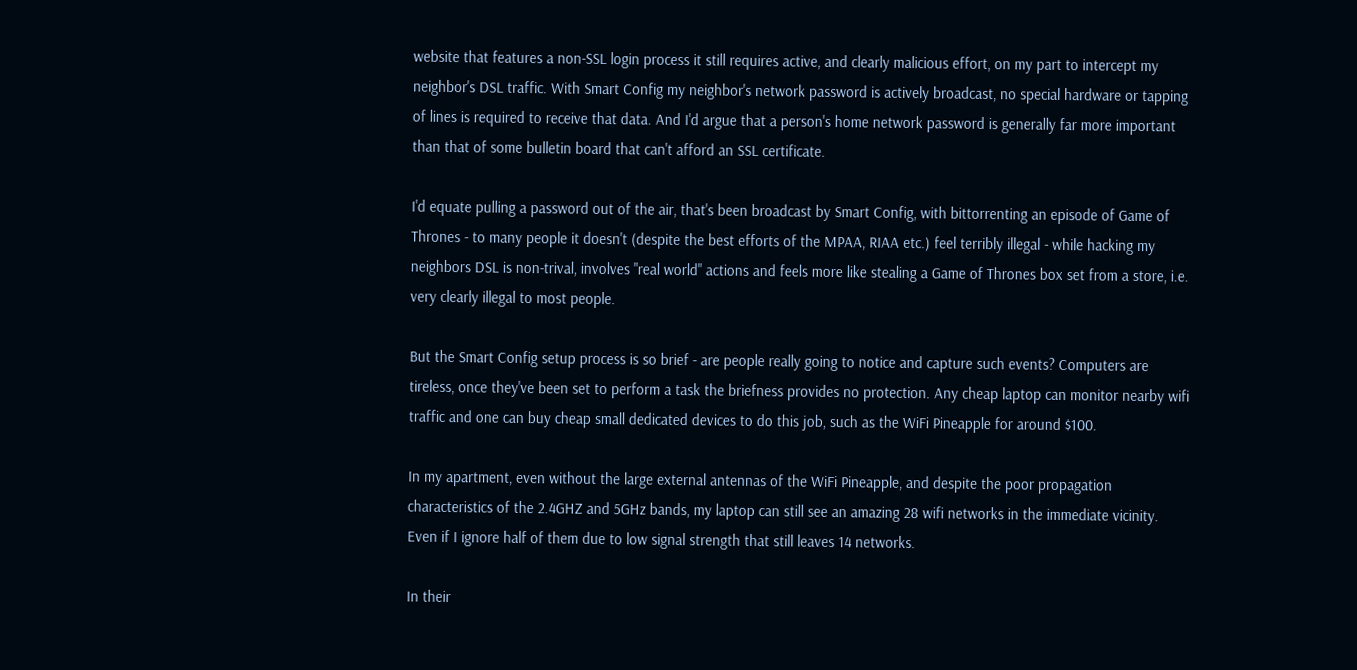website that features a non-SSL login process it still requires active, and clearly malicious effort, on my part to intercept my neighbor's DSL traffic. With Smart Config my neighbor's network password is actively broadcast, no special hardware or tapping of lines is required to receive that data. And I'd argue that a person's home network password is generally far more important than that of some bulletin board that can't afford an SSL certificate.

I'd equate pulling a password out of the air, that's been broadcast by Smart Config, with bittorrenting an episode of Game of Thrones - to many people it doesn't (despite the best efforts of the MPAA, RIAA etc.) feel terribly illegal - while hacking my neighbors DSL is non-trival, involves "real world" actions and feels more like stealing a Game of Thrones box set from a store, i.e. very clearly illegal to most people.

But the Smart Config setup process is so brief - are people really going to notice and capture such events? Computers are tireless, once they've been set to perform a task the briefness provides no protection. Any cheap laptop can monitor nearby wifi traffic and one can buy cheap small dedicated devices to do this job, such as the WiFi Pineapple for around $100.

In my apartment, even without the large external antennas of the WiFi Pineapple, and despite the poor propagation characteristics of the 2.4GHZ and 5GHz bands, my laptop can still see an amazing 28 wifi networks in the immediate vicinity. Even if I ignore half of them due to low signal strength that still leaves 14 networks.

In their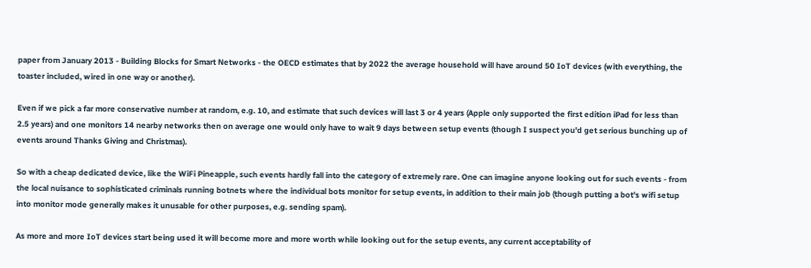paper from January 2013 - Building Blocks for Smart Networks - the OECD estimates that by 2022 the average household will have around 50 IoT devices (with everything, the toaster included, wired in one way or another).

Even if we pick a far more conservative number at random, e.g. 10, and estimate that such devices will last 3 or 4 years (Apple only supported the first edition iPad for less than 2.5 years) and one monitors 14 nearby networks then on average one would only have to wait 9 days between setup events (though I suspect you'd get serious bunching up of events around Thanks Giving and Christmas).

So with a cheap dedicated device, like the WiFi Pineapple, such events hardly fall into the category of extremely rare. One can imagine anyone looking out for such events - from the local nuisance to sophisticated criminals running botnets where the individual bots monitor for setup events, in addition to their main job (though putting a bot's wifi setup into monitor mode generally makes it unusable for other purposes, e.g. sending spam).

As more and more IoT devices start being used it will become more and more worth while looking out for the setup events, any current acceptability of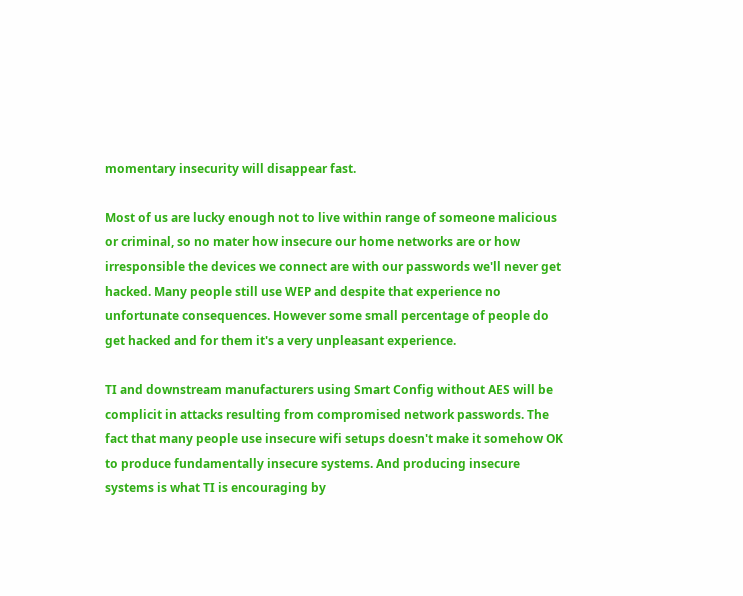momentary insecurity will disappear fast.

Most of us are lucky enough not to live within range of someone malicious or criminal, so no mater how insecure our home networks are or how irresponsible the devices we connect are with our passwords we'll never get hacked. Many people still use WEP and despite that experience no unfortunate consequences. However some small percentage of people do get hacked and for them it's a very unpleasant experience.

TI and downstream manufacturers using Smart Config without AES will be complicit in attacks resulting from compromised network passwords. The fact that many people use insecure wifi setups doesn't make it somehow OK to produce fundamentally insecure systems. And producing insecure systems is what TI is encouraging by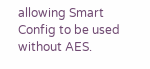allowing Smart Config to be used without AES.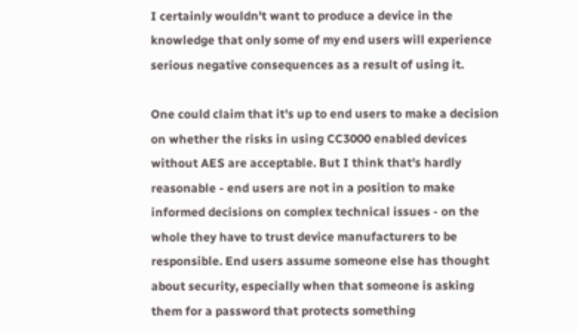I certainly wouldn't want to produce a device in the knowledge that only some of my end users will experience serious negative consequences as a result of using it.

One could claim that it's up to end users to make a decision on whether the risks in using CC3000 enabled devices without AES are acceptable. But I think that's hardly reasonable - end users are not in a position to make informed decisions on complex technical issues - on the whole they have to trust device manufacturers to be responsible. End users assume someone else has thought about security, especially when that someone is asking them for a password that protects something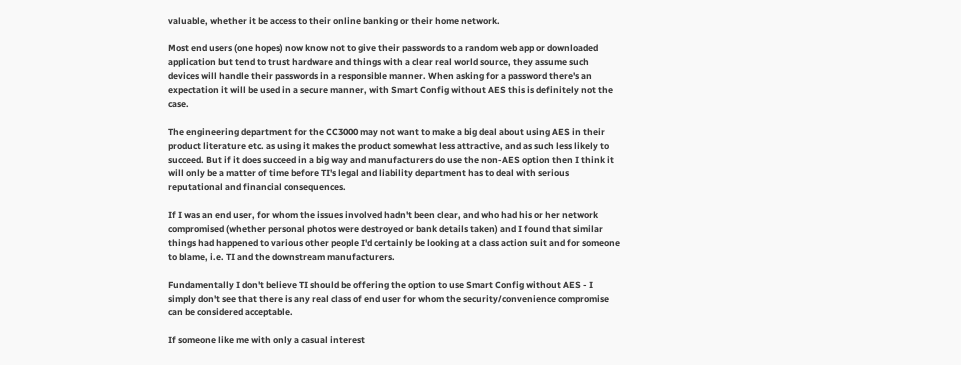valuable, whether it be access to their online banking or their home network.

Most end users (one hopes) now know not to give their passwords to a random web app or downloaded application but tend to trust hardware and things with a clear real world source, they assume such devices will handle their passwords in a responsible manner. When asking for a password there's an expectation it will be used in a secure manner, with Smart Config without AES this is definitely not the case.

The engineering department for the CC3000 may not want to make a big deal about using AES in their product literature etc. as using it makes the product somewhat less attractive, and as such less likely to succeed. But if it does succeed in a big way and manufacturers do use the non-AES option then I think it will only be a matter of time before TI's legal and liability department has to deal with serious reputational and financial consequences.

If I was an end user, for whom the issues involved hadn't been clear, and who had his or her network compromised (whether personal photos were destroyed or bank details taken) and I found that similar things had happened to various other people I'd certainly be looking at a class action suit and for someone to blame, i.e. TI and the downstream manufacturers.

Fundamentally I don't believe TI should be offering the option to use Smart Config without AES - I simply don't see that there is any real class of end user for whom the security/convenience compromise can be considered acceptable.

If someone like me with only a casual interest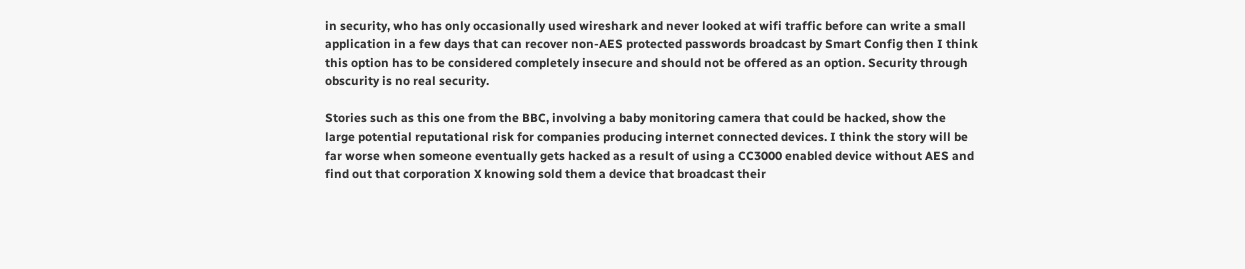in security, who has only occasionally used wireshark and never looked at wifi traffic before can write a small application in a few days that can recover non-AES protected passwords broadcast by Smart Config then I think this option has to be considered completely insecure and should not be offered as an option. Security through obscurity is no real security.

Stories such as this one from the BBC, involving a baby monitoring camera that could be hacked, show the large potential reputational risk for companies producing internet connected devices. I think the story will be far worse when someone eventually gets hacked as a result of using a CC3000 enabled device without AES and find out that corporation X knowing sold them a device that broadcast their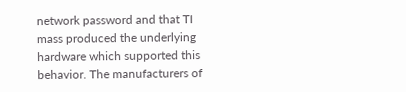network password and that TI mass produced the underlying hardware which supported this behavior. The manufacturers of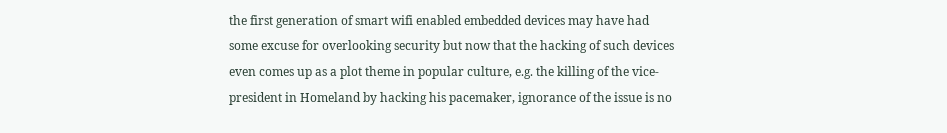the first generation of smart wifi enabled embedded devices may have had some excuse for overlooking security but now that the hacking of such devices even comes up as a plot theme in popular culture, e.g. the killing of the vice-president in Homeland by hacking his pacemaker, ignorance of the issue is no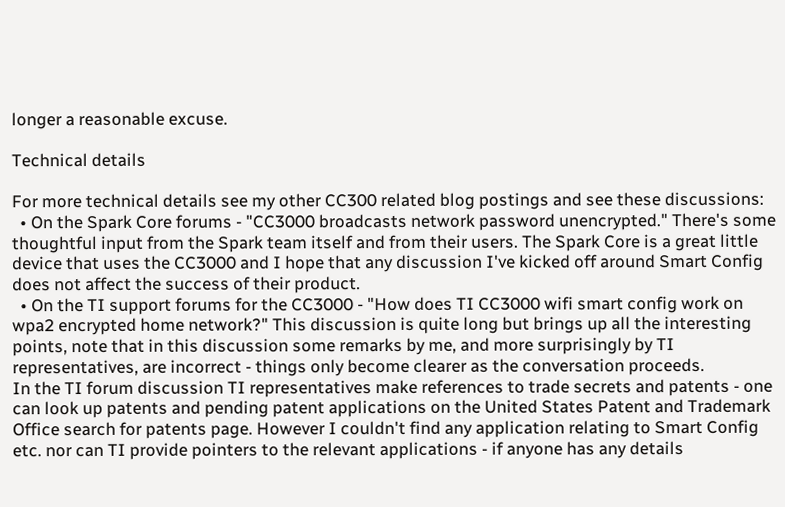longer a reasonable excuse.

Technical details

For more technical details see my other CC300 related blog postings and see these discussions:
  • On the Spark Core forums - "CC3000 broadcasts network password unencrypted." There's some thoughtful input from the Spark team itself and from their users. The Spark Core is a great little device that uses the CC3000 and I hope that any discussion I've kicked off around Smart Config does not affect the success of their product.
  • On the TI support forums for the CC3000 - "How does TI CC3000 wifi smart config work on wpa2 encrypted home network?" This discussion is quite long but brings up all the interesting points, note that in this discussion some remarks by me, and more surprisingly by TI representatives, are incorrect - things only become clearer as the conversation proceeds.
In the TI forum discussion TI representatives make references to trade secrets and patents - one can look up patents and pending patent applications on the United States Patent and Trademark Office search for patents page. However I couldn't find any application relating to Smart Config etc. nor can TI provide pointers to the relevant applications - if anyone has any details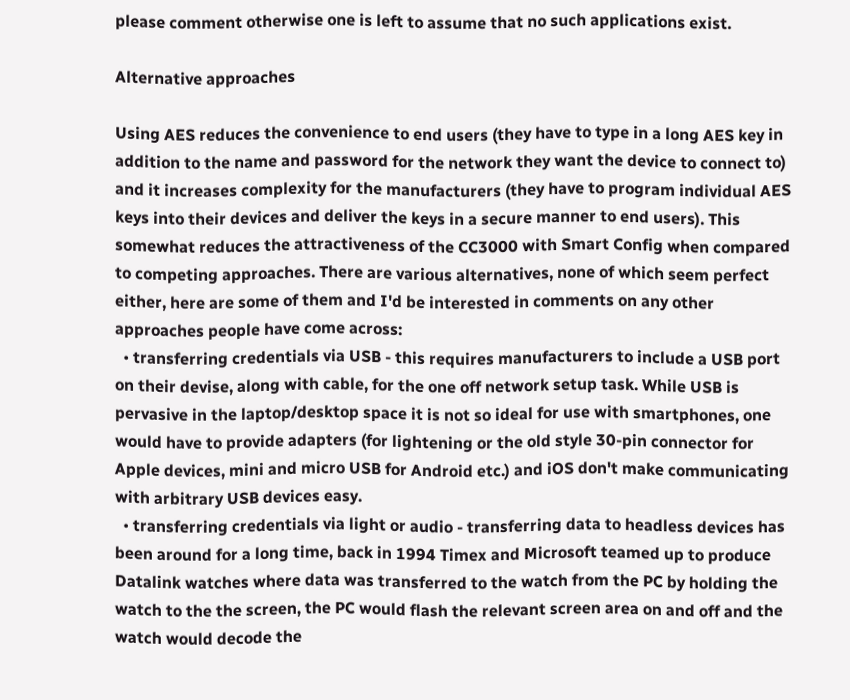please comment otherwise one is left to assume that no such applications exist.

Alternative approaches

Using AES reduces the convenience to end users (they have to type in a long AES key in addition to the name and password for the network they want the device to connect to) and it increases complexity for the manufacturers (they have to program individual AES keys into their devices and deliver the keys in a secure manner to end users). This somewhat reduces the attractiveness of the CC3000 with Smart Config when compared to competing approaches. There are various alternatives, none of which seem perfect either, here are some of them and I'd be interested in comments on any other approaches people have come across:
  • transferring credentials via USB - this requires manufacturers to include a USB port on their devise, along with cable, for the one off network setup task. While USB is pervasive in the laptop/desktop space it is not so ideal for use with smartphones, one would have to provide adapters (for lightening or the old style 30-pin connector for Apple devices, mini and micro USB for Android etc.) and iOS don't make communicating with arbitrary USB devices easy.
  • transferring credentials via light or audio - transferring data to headless devices has been around for a long time, back in 1994 Timex and Microsoft teamed up to produce Datalink watches where data was transferred to the watch from the PC by holding the watch to the the screen, the PC would flash the relevant screen area on and off and the watch would decode the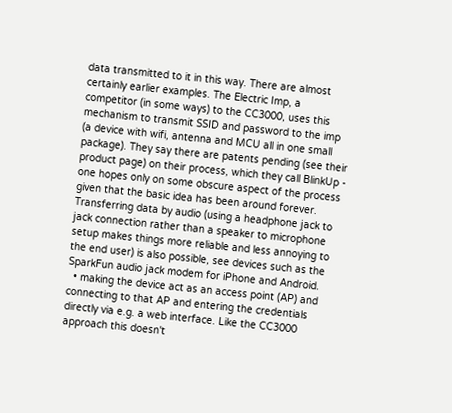data transmitted to it in this way. There are almost certainly earlier examples. The Electric Imp, a competitor (in some ways) to the CC3000, uses this mechanism to transmit SSID and password to the imp (a device with wifi, antenna and MCU all in one small package). They say there are patents pending (see their product page) on their process, which they call BlinkUp - one hopes only on some obscure aspect of the process given that the basic idea has been around forever. Transferring data by audio (using a headphone jack to jack connection rather than a speaker to microphone setup makes things more reliable and less annoying to the end user) is also possible, see devices such as the SparkFun audio jack modem for iPhone and Android.
  • making the device act as an access point (AP) and connecting to that AP and entering the credentials directly via e.g. a web interface. Like the CC3000 approach this doesn't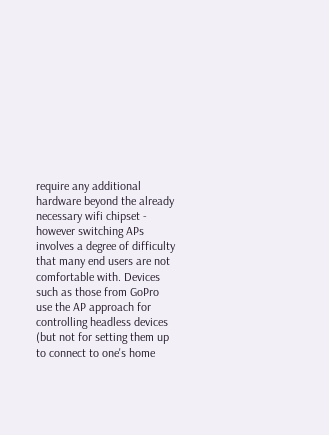require any additional hardware beyond the already necessary wifi chipset - however switching APs involves a degree of difficulty that many end users are not comfortable with. Devices such as those from GoPro use the AP approach for controlling headless devices (but not for setting them up to connect to one's home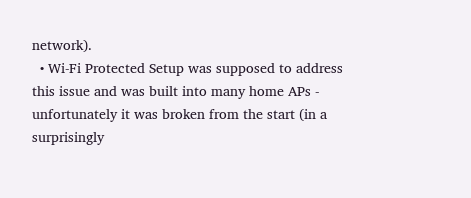network).
  • Wi-Fi Protected Setup was supposed to address this issue and was built into many home APs - unfortunately it was broken from the start (in a surprisingly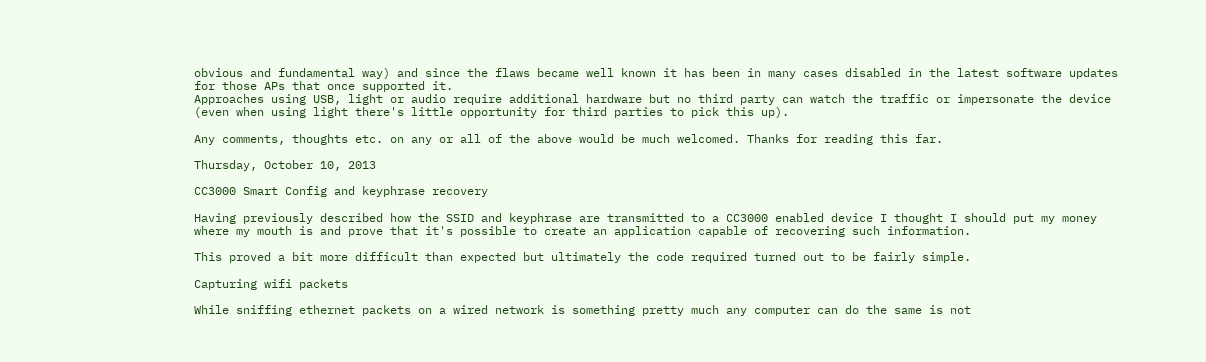obvious and fundamental way) and since the flaws became well known it has been in many cases disabled in the latest software updates for those APs that once supported it.
Approaches using USB, light or audio require additional hardware but no third party can watch the traffic or impersonate the device (even when using light there's little opportunity for third parties to pick this up).

Any comments, thoughts etc. on any or all of the above would be much welcomed. Thanks for reading this far.

Thursday, October 10, 2013

CC3000 Smart Config and keyphrase recovery

Having previously described how the SSID and keyphrase are transmitted to a CC3000 enabled device I thought I should put my money where my mouth is and prove that it's possible to create an application capable of recovering such information.

This proved a bit more difficult than expected but ultimately the code required turned out to be fairly simple.

Capturing wifi packets

While sniffing ethernet packets on a wired network is something pretty much any computer can do the same is not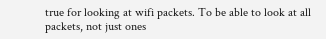true for looking at wifi packets. To be able to look at all packets, not just ones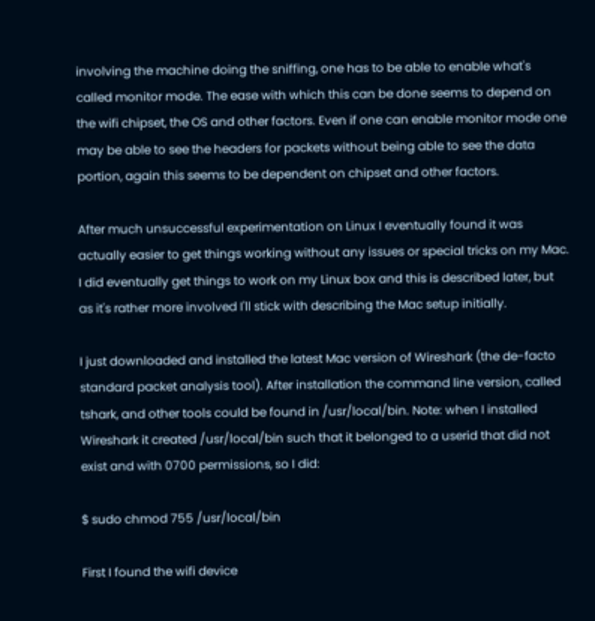involving the machine doing the sniffing, one has to be able to enable what's called monitor mode. The ease with which this can be done seems to depend on the wifi chipset, the OS and other factors. Even if one can enable monitor mode one may be able to see the headers for packets without being able to see the data portion, again this seems to be dependent on chipset and other factors.

After much unsuccessful experimentation on Linux I eventually found it was actually easier to get things working without any issues or special tricks on my Mac. I did eventually get things to work on my Linux box and this is described later, but as it's rather more involved I'll stick with describing the Mac setup initially.

I just downloaded and installed the latest Mac version of Wireshark (the de-facto standard packet analysis tool). After installation the command line version, called tshark, and other tools could be found in /usr/local/bin. Note: when I installed Wireshark it created /usr/local/bin such that it belonged to a userid that did not exist and with 0700 permissions, so I did:

$ sudo chmod 755 /usr/local/bin

First I found the wifi device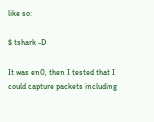like so:

$ tshark -D

It was en0, then I tested that I could capture packets including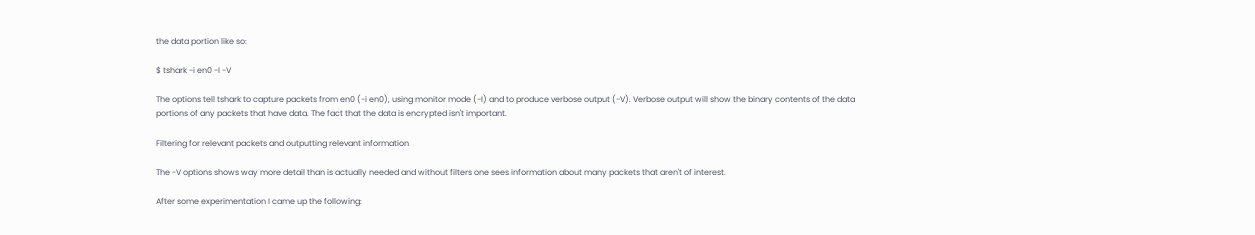the data portion like so:

$ tshark -i en0 -I -V

The options tell tshark to capture packets from en0 (-i en0), using monitor mode (-I) and to produce verbose output (-V). Verbose output will show the binary contents of the data portions of any packets that have data. The fact that the data is encrypted isn't important.

Filtering for relevant packets and outputting relevant information

The -V options shows way more detail than is actually needed and without filters one sees information about many packets that aren't of interest.

After some experimentation I came up the following: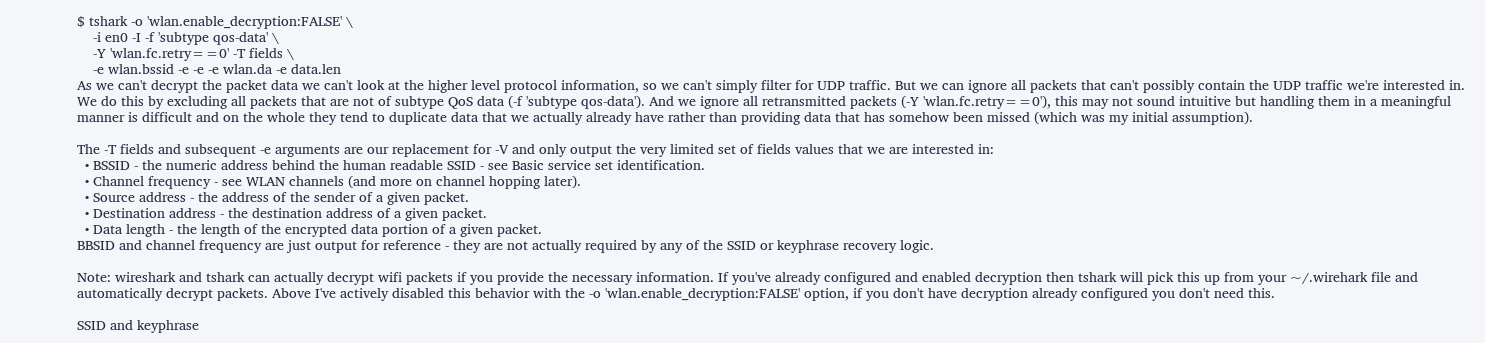$ tshark -o 'wlan.enable_decryption:FALSE' \
    -i en0 -I -f 'subtype qos-data' \
    -Y 'wlan.fc.retry==0' -T fields \
    -e wlan.bssid -e -e -e wlan.da -e data.len
As we can't decrypt the packet data we can't look at the higher level protocol information, so we can't simply filter for UDP traffic. But we can ignore all packets that can't possibly contain the UDP traffic we're interested in. We do this by excluding all packets that are not of subtype QoS data (-f 'subtype qos-data'). And we ignore all retransmitted packets (-Y 'wlan.fc.retry==0'), this may not sound intuitive but handling them in a meaningful manner is difficult and on the whole they tend to duplicate data that we actually already have rather than providing data that has somehow been missed (which was my initial assumption).

The -T fields and subsequent -e arguments are our replacement for -V and only output the very limited set of fields values that we are interested in:
  • BSSID - the numeric address behind the human readable SSID - see Basic service set identification.
  • Channel frequency - see WLAN channels (and more on channel hopping later).
  • Source address - the address of the sender of a given packet.
  • Destination address - the destination address of a given packet.
  • Data length - the length of the encrypted data portion of a given packet.
BBSID and channel frequency are just output for reference - they are not actually required by any of the SSID or keyphrase recovery logic.

Note: wireshark and tshark can actually decrypt wifi packets if you provide the necessary information. If you've already configured and enabled decryption then tshark will pick this up from your ~/.wirehark file and automatically decrypt packets. Above I've actively disabled this behavior with the -o 'wlan.enable_decryption:FALSE' option, if you don't have decryption already configured you don't need this.

SSID and keyphrase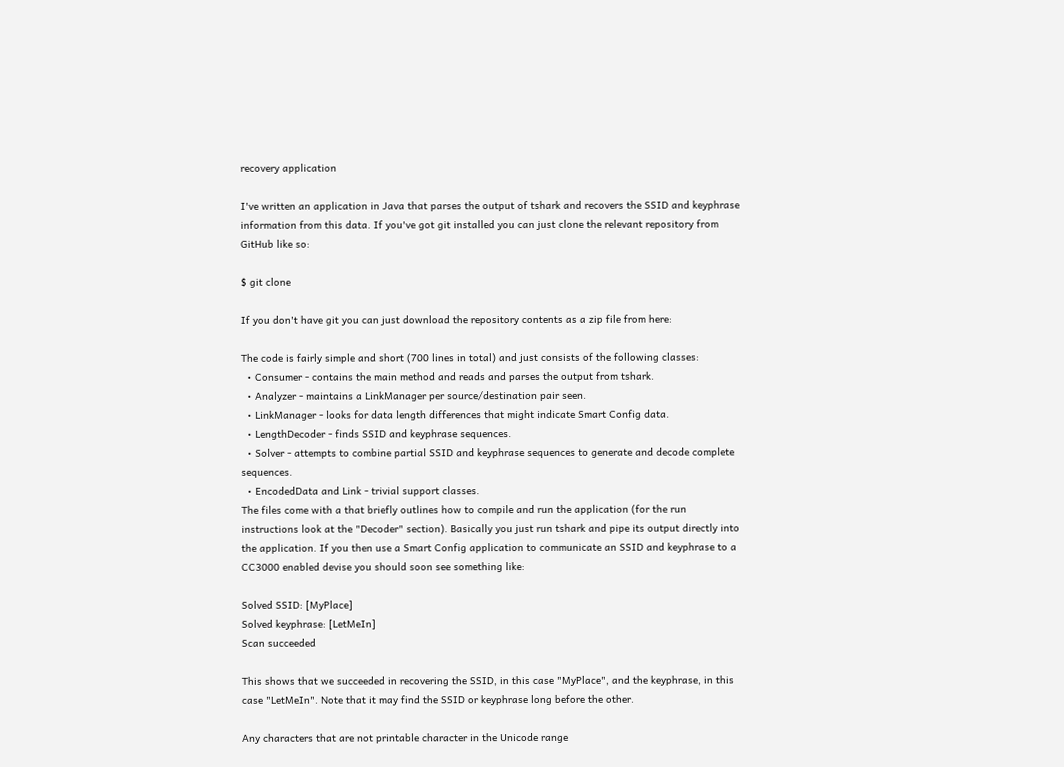recovery application

I've written an application in Java that parses the output of tshark and recovers the SSID and keyphrase information from this data. If you've got git installed you can just clone the relevant repository from GitHub like so:

$ git clone

If you don't have git you can just download the repository contents as a zip file from here:

The code is fairly simple and short (700 lines in total) and just consists of the following classes:
  • Consumer - contains the main method and reads and parses the output from tshark.
  • Analyzer - maintains a LinkManager per source/destination pair seen.
  • LinkManager - looks for data length differences that might indicate Smart Config data.
  • LengthDecoder - finds SSID and keyphrase sequences.
  • Solver - attempts to combine partial SSID and keyphrase sequences to generate and decode complete sequences.
  • EncodedData and Link - trivial support classes.
The files come with a that briefly outlines how to compile and run the application (for the run instructions look at the "Decoder" section). Basically you just run tshark and pipe its output directly into the application. If you then use a Smart Config application to communicate an SSID and keyphrase to a CC3000 enabled devise you should soon see something like:

Solved SSID: [MyPlace]
Solved keyphrase: [LetMeIn]
Scan succeeded

This shows that we succeeded in recovering the SSID, in this case "MyPlace", and the keyphrase, in this case "LetMeIn". Note that it may find the SSID or keyphrase long before the other.

Any characters that are not printable character in the Unicode range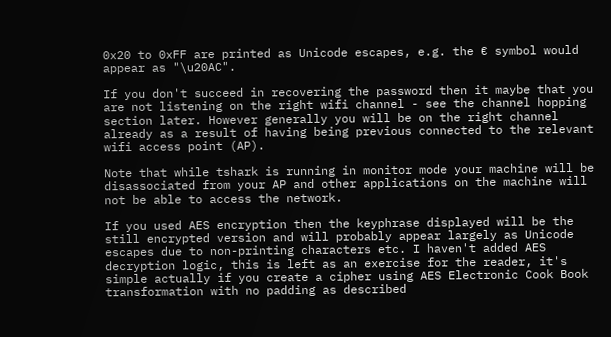0x20 to 0xFF are printed as Unicode escapes, e.g. the € symbol would appear as "\u20AC".

If you don't succeed in recovering the password then it maybe that you are not listening on the right wifi channel - see the channel hopping section later. However generally you will be on the right channel already as a result of having being previous connected to the relevant wifi access point (AP).

Note that while tshark is running in monitor mode your machine will be disassociated from your AP and other applications on the machine will not be able to access the network.

If you used AES encryption then the keyphrase displayed will be the still encrypted version and will probably appear largely as Unicode escapes due to non-printing characters etc. I haven't added AES decryption logic, this is left as an exercise for the reader, it's simple actually if you create a cipher using AES Electronic Cook Book transformation with no padding as described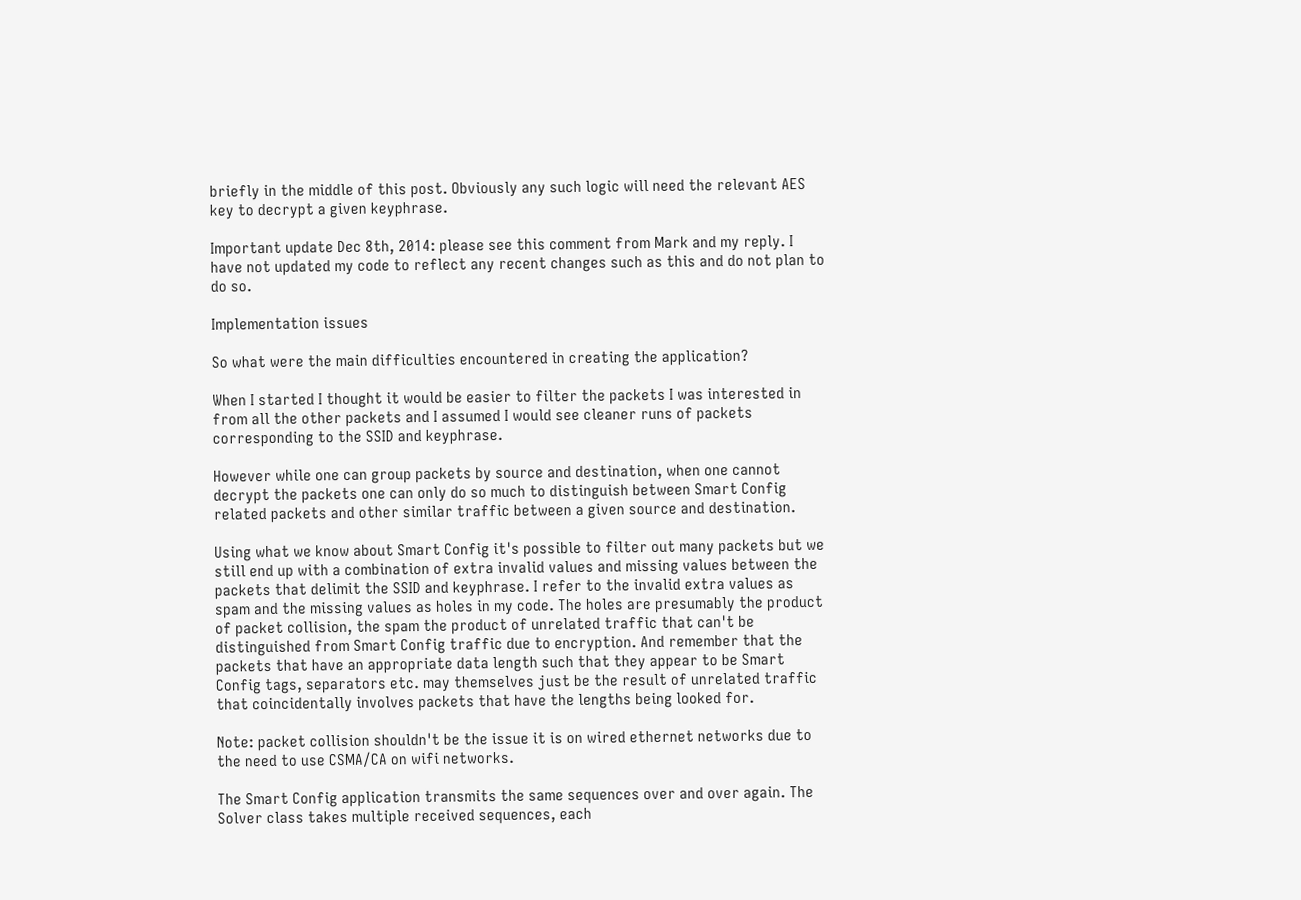briefly in the middle of this post. Obviously any such logic will need the relevant AES key to decrypt a given keyphrase.

Important update Dec 8th, 2014: please see this comment from Mark and my reply. I have not updated my code to reflect any recent changes such as this and do not plan to do so.

Implementation issues

So what were the main difficulties encountered in creating the application?

When I started I thought it would be easier to filter the packets I was interested in from all the other packets and I assumed I would see cleaner runs of packets corresponding to the SSID and keyphrase.

However while one can group packets by source and destination, when one cannot decrypt the packets one can only do so much to distinguish between Smart Config related packets and other similar traffic between a given source and destination.

Using what we know about Smart Config it's possible to filter out many packets but we still end up with a combination of extra invalid values and missing values between the packets that delimit the SSID and keyphrase. I refer to the invalid extra values as spam and the missing values as holes in my code. The holes are presumably the product of packet collision, the spam the product of unrelated traffic that can't be distinguished from Smart Config traffic due to encryption. And remember that the packets that have an appropriate data length such that they appear to be Smart Config tags, separators etc. may themselves just be the result of unrelated traffic that coincidentally involves packets that have the lengths being looked for.

Note: packet collision shouldn't be the issue it is on wired ethernet networks due to the need to use CSMA/CA on wifi networks.

The Smart Config application transmits the same sequences over and over again. The Solver class takes multiple received sequences, each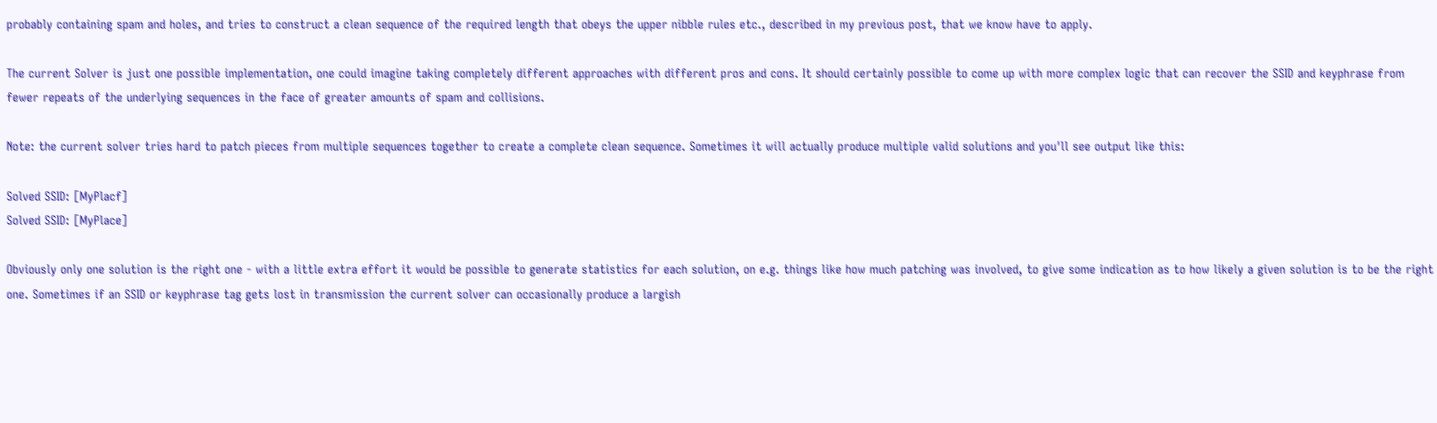probably containing spam and holes, and tries to construct a clean sequence of the required length that obeys the upper nibble rules etc., described in my previous post, that we know have to apply.

The current Solver is just one possible implementation, one could imagine taking completely different approaches with different pros and cons. It should certainly possible to come up with more complex logic that can recover the SSID and keyphrase from fewer repeats of the underlying sequences in the face of greater amounts of spam and collisions.

Note: the current solver tries hard to patch pieces from multiple sequences together to create a complete clean sequence. Sometimes it will actually produce multiple valid solutions and you'll see output like this:

Solved SSID: [MyPlacf]
Solved SSID: [MyPlace]

Obviously only one solution is the right one - with a little extra effort it would be possible to generate statistics for each solution, on e.g. things like how much patching was involved, to give some indication as to how likely a given solution is to be the right one. Sometimes if an SSID or keyphrase tag gets lost in transmission the current solver can occasionally produce a largish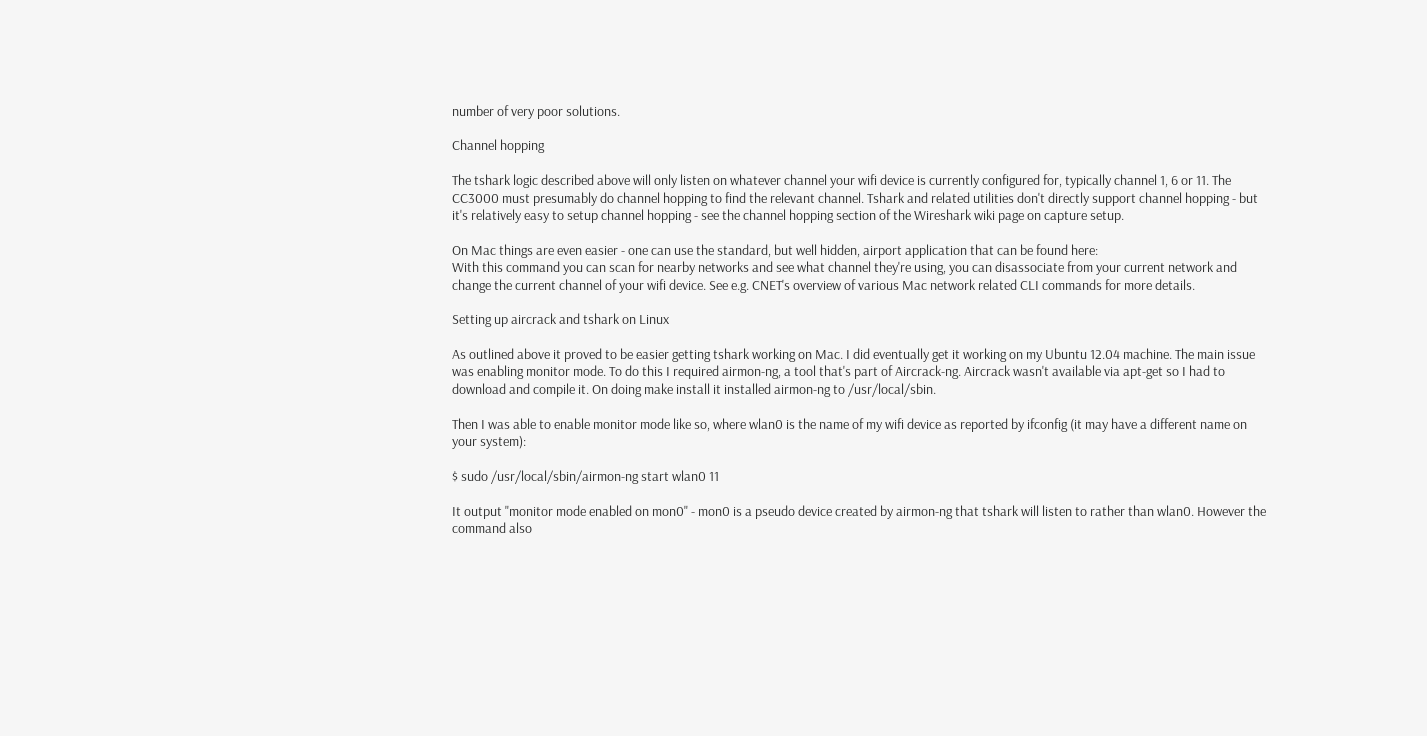number of very poor solutions.

Channel hopping

The tshark logic described above will only listen on whatever channel your wifi device is currently configured for, typically channel 1, 6 or 11. The CC3000 must presumably do channel hopping to find the relevant channel. Tshark and related utilities don't directly support channel hopping - but it's relatively easy to setup channel hopping - see the channel hopping section of the Wireshark wiki page on capture setup.

On Mac things are even easier - one can use the standard, but well hidden, airport application that can be found here:
With this command you can scan for nearby networks and see what channel they're using, you can disassociate from your current network and change the current channel of your wifi device. See e.g. CNET's overview of various Mac network related CLI commands for more details.

Setting up aircrack and tshark on Linux

As outlined above it proved to be easier getting tshark working on Mac. I did eventually get it working on my Ubuntu 12.04 machine. The main issue was enabling monitor mode. To do this I required airmon-ng, a tool that's part of Aircrack-ng. Aircrack wasn't available via apt-get so I had to download and compile it. On doing make install it installed airmon-ng to /usr/local/sbin.

Then I was able to enable monitor mode like so, where wlan0 is the name of my wifi device as reported by ifconfig (it may have a different name on your system):

$ sudo /usr/local/sbin/airmon-ng start wlan0 11

It output "monitor mode enabled on mon0" - mon0 is a pseudo device created by airmon-ng that tshark will listen to rather than wlan0. However the command also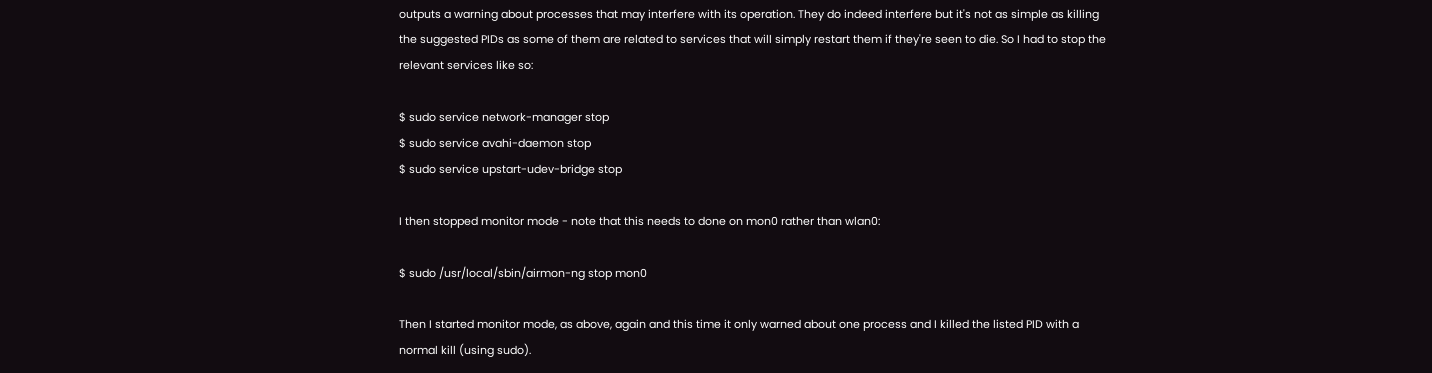outputs a warning about processes that may interfere with its operation. They do indeed interfere but it's not as simple as killing the suggested PIDs as some of them are related to services that will simply restart them if they're seen to die. So I had to stop the relevant services like so:

$ sudo service network-manager stop
$ sudo service avahi-daemon stop
$ sudo service upstart-udev-bridge stop

I then stopped monitor mode - note that this needs to done on mon0 rather than wlan0:

$ sudo /usr/local/sbin/airmon-ng stop mon0

Then I started monitor mode, as above, again and this time it only warned about one process and I killed the listed PID with a normal kill (using sudo).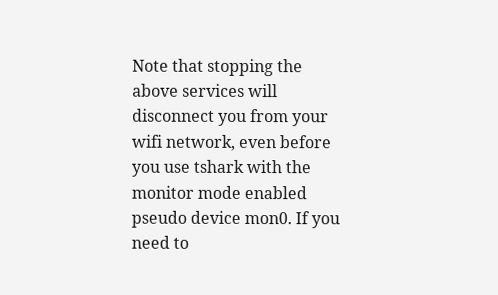Note that stopping the above services will disconnect you from your wifi network, even before you use tshark with the monitor mode enabled pseudo device mon0. If you need to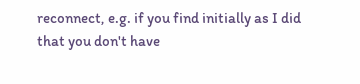reconnect, e.g. if you find initially as I did that you don't have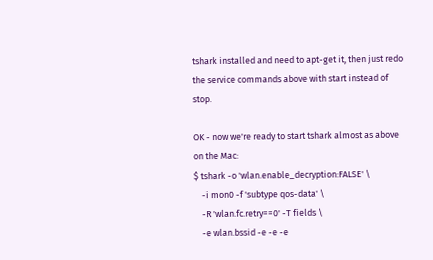tshark installed and need to apt-get it, then just redo the service commands above with start instead of stop.

OK - now we're ready to start tshark almost as above on the Mac:
$ tshark -o 'wlan.enable_decryption:FALSE' \
    -i mon0 -f 'subtype qos-data' \
    -R 'wlan.fc.retry==0' -T fields \
    -e wlan.bssid -e -e -e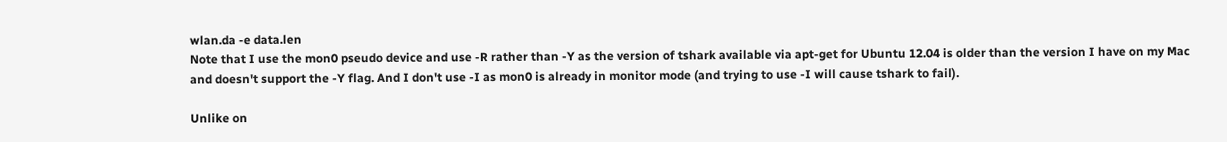wlan.da -e data.len
Note that I use the mon0 pseudo device and use -R rather than -Y as the version of tshark available via apt-get for Ubuntu 12.04 is older than the version I have on my Mac and doesn't support the -Y flag. And I don't use -I as mon0 is already in monitor mode (and trying to use -I will cause tshark to fail).

Unlike on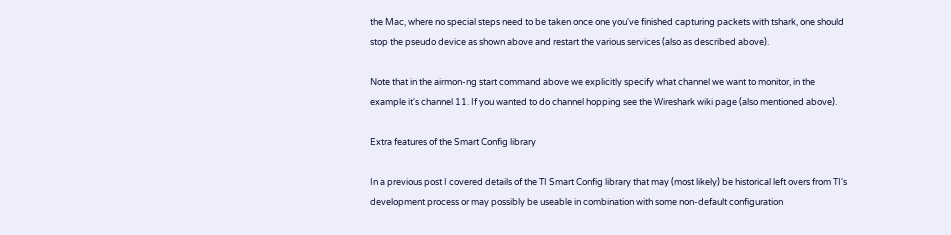the Mac, where no special steps need to be taken once one you've finished capturing packets with tshark, one should stop the pseudo device as shown above and restart the various services (also as described above).

Note that in the airmon-ng start command above we explicitly specify what channel we want to monitor, in the example it's channel 11. If you wanted to do channel hopping see the Wireshark wiki page (also mentioned above).

Extra features of the Smart Config library

In a previous post I covered details of the TI Smart Config library that may (most likely) be historical left overs from TI's development process or may possibly be useable in combination with some non-default configuration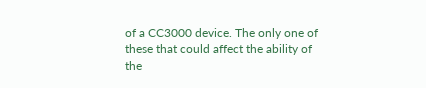of a CC3000 device. The only one of these that could affect the ability of the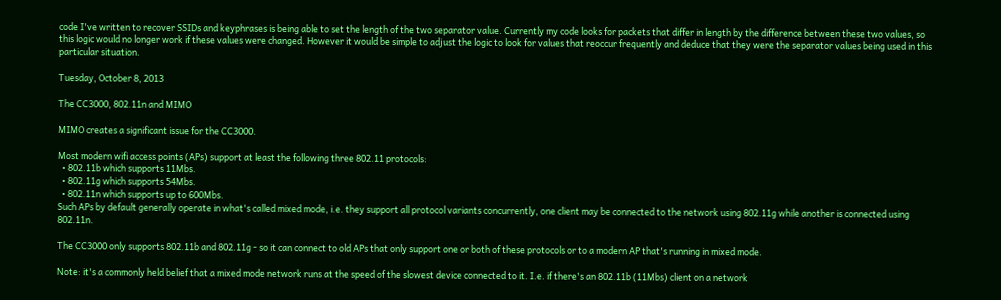code I've written to recover SSIDs and keyphrases is being able to set the length of the two separator value. Currently my code looks for packets that differ in length by the difference between these two values, so this logic would no longer work if these values were changed. However it would be simple to adjust the logic to look for values that reoccur frequently and deduce that they were the separator values being used in this particular situation.

Tuesday, October 8, 2013

The CC3000, 802.11n and MIMO

MIMO creates a significant issue for the CC3000.

Most modern wifi access points (APs) support at least the following three 802.11 protocols:
  • 802.11b which supports 11Mbs.
  • 802.11g which supports 54Mbs.
  • 802.11n which supports up to 600Mbs.
Such APs by default generally operate in what's called mixed mode, i.e. they support all protocol variants concurrently, one client may be connected to the network using 802.11g while another is connected using  802.11n.

The CC3000 only supports 802.11b and 802.11g - so it can connect to old APs that only support one or both of these protocols or to a modern AP that's running in mixed mode.

Note: it's a commonly held belief that a mixed mode network runs at the speed of the slowest device connected to it. I.e. if there's an 802.11b (11Mbs) client on a network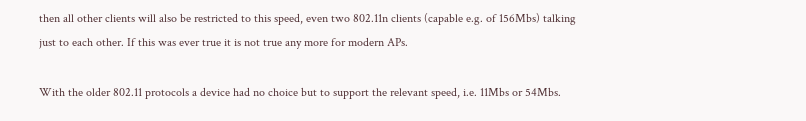then all other clients will also be restricted to this speed, even two 802.11n clients (capable e.g. of 156Mbs) talking just to each other. If this was ever true it is not true any more for modern APs.

With the older 802.11 protocols a device had no choice but to support the relevant speed, i.e. 11Mbs or 54Mbs.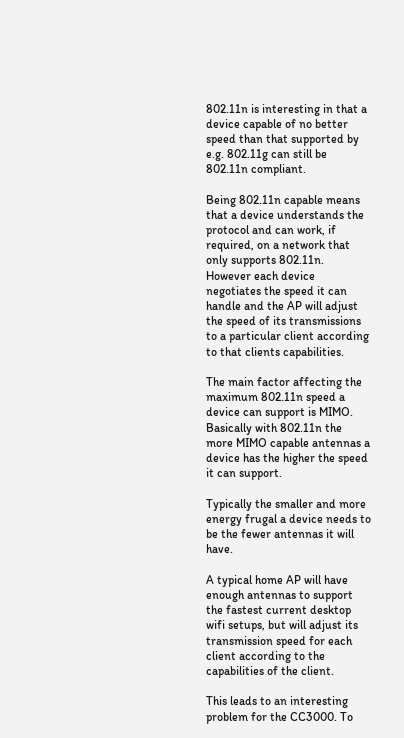802.11n is interesting in that a device capable of no better speed than that supported by e.g. 802.11g can still be 802.11n compliant.

Being 802.11n capable means that a device understands the protocol and can work, if required, on a network that only supports 802.11n. However each device negotiates the speed it can handle and the AP will adjust the speed of its transmissions to a particular client according to that clients capabilities.

The main factor affecting the maximum 802.11n speed a device can support is MIMO. Basically with 802.11n the more MIMO capable antennas a device has the higher the speed it can support.

Typically the smaller and more energy frugal a device needs to be the fewer antennas it will have.

A typical home AP will have enough antennas to support the fastest current desktop wifi setups, but will adjust its transmission speed for each client according to the capabilities of the client.

This leads to an interesting problem for the CC3000. To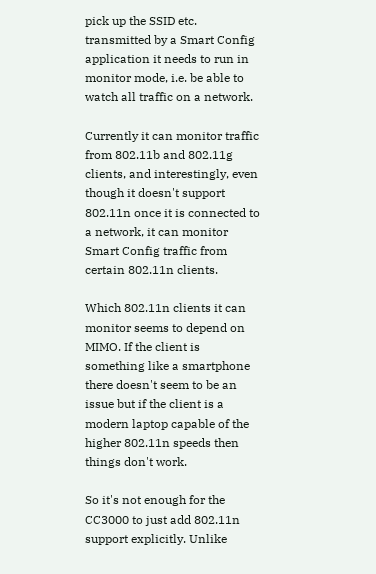pick up the SSID etc. transmitted by a Smart Config application it needs to run in monitor mode, i.e. be able to watch all traffic on a network.

Currently it can monitor traffic from 802.11b and 802.11g clients, and interestingly, even though it doesn't support 802.11n once it is connected to a network, it can monitor Smart Config traffic from certain 802.11n clients.

Which 802.11n clients it can monitor seems to depend on MIMO. If the client is something like a smartphone there doesn't seem to be an issue but if the client is a modern laptop capable of the higher 802.11n speeds then things don't work.

So it's not enough for the CC3000 to just add 802.11n support explicitly. Unlike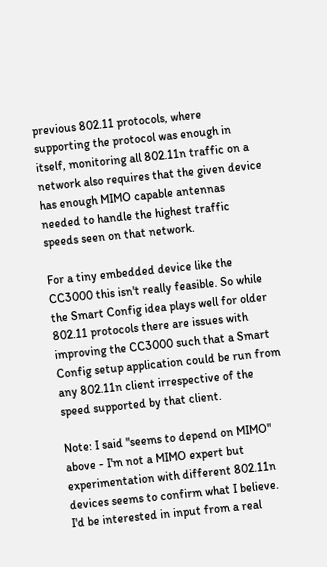previous 802.11 protocols, where supporting the protocol was enough in itself, monitoring all 802.11n traffic on a network also requires that the given device has enough MIMO capable antennas needed to handle the highest traffic speeds seen on that network.

For a tiny embedded device like the CC3000 this isn't really feasible. So while the Smart Config idea plays well for older 802.11 protocols there are issues with improving the CC3000 such that a Smart Config setup application could be run from any 802.11n client irrespective of the speed supported by that client.

Note: I said "seems to depend on MIMO" above - I'm not a MIMO expert but experimentation with different 802.11n devices seems to confirm what I believe. I'd be interested in input from a real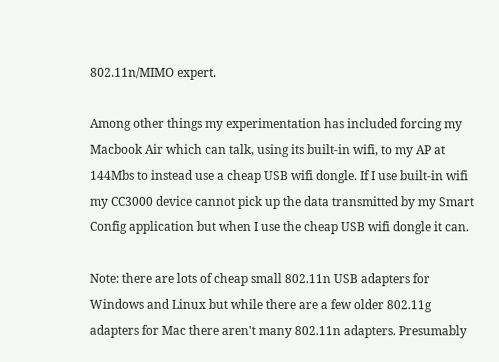802.11n/MIMO expert.

Among other things my experimentation has included forcing my Macbook Air which can talk, using its built-in wifi, to my AP at 144Mbs to instead use a cheap USB wifi dongle. If I use built-in wifi my CC3000 device cannot pick up the data transmitted by my Smart Config application but when I use the cheap USB wifi dongle it can.

Note: there are lots of cheap small 802.11n USB adapters for Windows and Linux but while there are a few older 802.11g adapters for Mac there aren't many 802.11n adapters. Presumably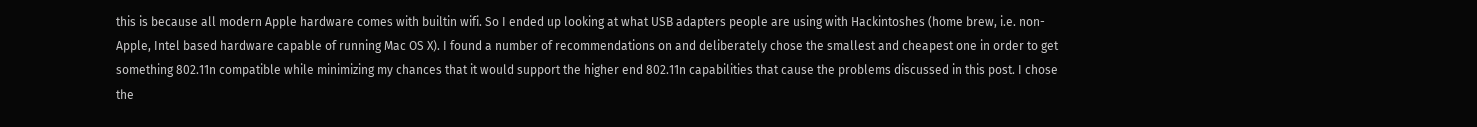this is because all modern Apple hardware comes with builtin wifi. So I ended up looking at what USB adapters people are using with Hackintoshes (home brew, i.e. non-Apple, Intel based hardware capable of running Mac OS X). I found a number of recommendations on and deliberately chose the smallest and cheapest one in order to get something 802.11n compatible while minimizing my chances that it would support the higher end 802.11n capabilities that cause the problems discussed in this post. I chose the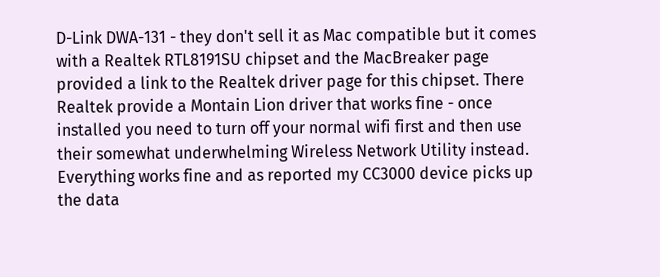D-Link DWA-131 - they don't sell it as Mac compatible but it comes with a Realtek RTL8191SU chipset and the MacBreaker page provided a link to the Realtek driver page for this chipset. There Realtek provide a Montain Lion driver that works fine - once installed you need to turn off your normal wifi first and then use their somewhat underwhelming Wireless Network Utility instead. Everything works fine and as reported my CC3000 device picks up the data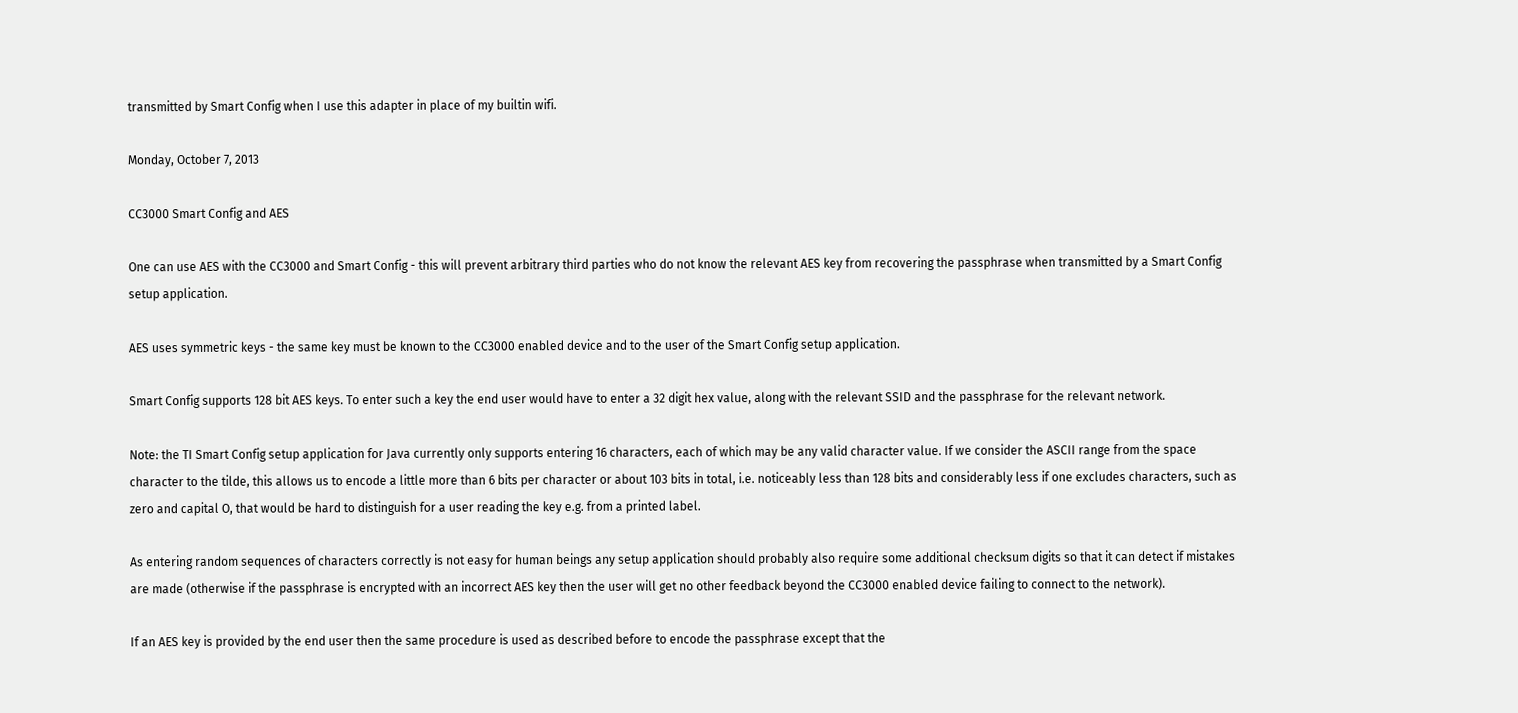transmitted by Smart Config when I use this adapter in place of my builtin wifi.

Monday, October 7, 2013

CC3000 Smart Config and AES

One can use AES with the CC3000 and Smart Config - this will prevent arbitrary third parties who do not know the relevant AES key from recovering the passphrase when transmitted by a Smart Config setup application.

AES uses symmetric keys - the same key must be known to the CC3000 enabled device and to the user of the Smart Config setup application.

Smart Config supports 128 bit AES keys. To enter such a key the end user would have to enter a 32 digit hex value, along with the relevant SSID and the passphrase for the relevant network.

Note: the TI Smart Config setup application for Java currently only supports entering 16 characters, each of which may be any valid character value. If we consider the ASCII range from the space character to the tilde, this allows us to encode a little more than 6 bits per character or about 103 bits in total, i.e. noticeably less than 128 bits and considerably less if one excludes characters, such as zero and capital O, that would be hard to distinguish for a user reading the key e.g. from a printed label.

As entering random sequences of characters correctly is not easy for human beings any setup application should probably also require some additional checksum digits so that it can detect if mistakes are made (otherwise if the passphrase is encrypted with an incorrect AES key then the user will get no other feedback beyond the CC3000 enabled device failing to connect to the network).

If an AES key is provided by the end user then the same procedure is used as described before to encode the passphrase except that the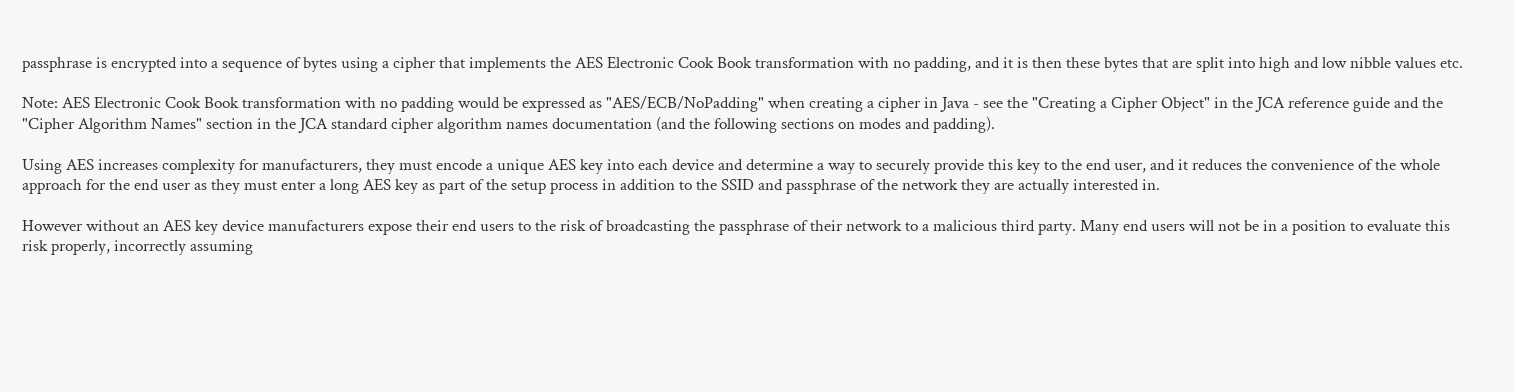passphrase is encrypted into a sequence of bytes using a cipher that implements the AES Electronic Cook Book transformation with no padding, and it is then these bytes that are split into high and low nibble values etc.

Note: AES Electronic Cook Book transformation with no padding would be expressed as "AES/ECB/NoPadding" when creating a cipher in Java - see the "Creating a Cipher Object" in the JCA reference guide and the "Cipher Algorithm Names" section in the JCA standard cipher algorithm names documentation (and the following sections on modes and padding).

Using AES increases complexity for manufacturers, they must encode a unique AES key into each device and determine a way to securely provide this key to the end user, and it reduces the convenience of the whole approach for the end user as they must enter a long AES key as part of the setup process in addition to the SSID and passphrase of the network they are actually interested in.

However without an AES key device manufacturers expose their end users to the risk of broadcasting the passphrase of their network to a malicious third party. Many end users will not be in a position to evaluate this risk properly, incorrectly assuming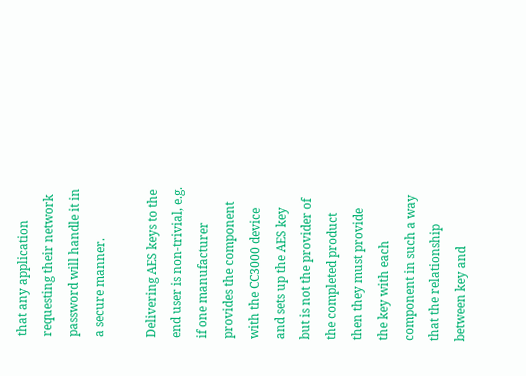that any application requesting their network password will handle it in a secure manner.

Delivering AES keys to the end user is non-trivial, e.g. if one manufacturer provides the component with the CC3000 device and sets up the AES key but is not the provider of the completed product then they must provide the key with each component in such a way that the relationship between key and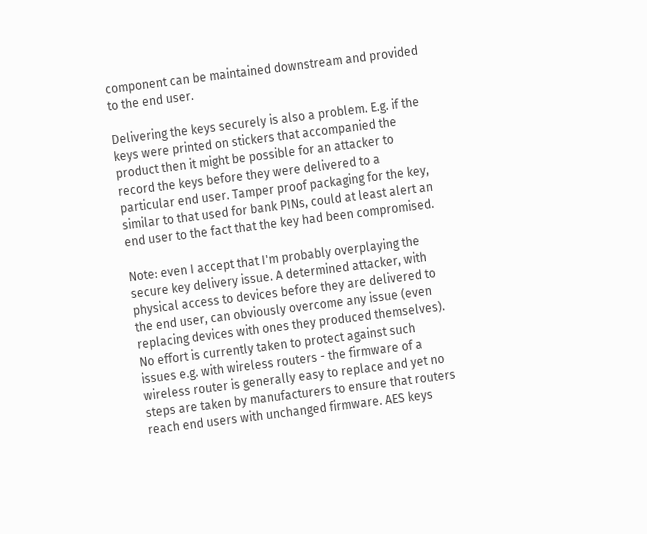component can be maintained downstream and provided to the end user.

Delivering the keys securely is also a problem. E.g. if the keys were printed on stickers that accompanied the product then it might be possible for an attacker to record the keys before they were delivered to a particular end user. Tamper proof packaging for the key, similar to that used for bank PINs, could at least alert an end user to the fact that the key had been compromised.

Note: even I accept that I'm probably overplaying the secure key delivery issue. A determined attacker, with physical access to devices before they are delivered to the end user, can obviously overcome any issue (even replacing devices with ones they produced themselves). No effort is currently taken to protect against such issues e.g. with wireless routers - the firmware of a wireless router is generally easy to replace and yet no steps are taken by manufacturers to ensure that routers reach end users with unchanged firmware. AES keys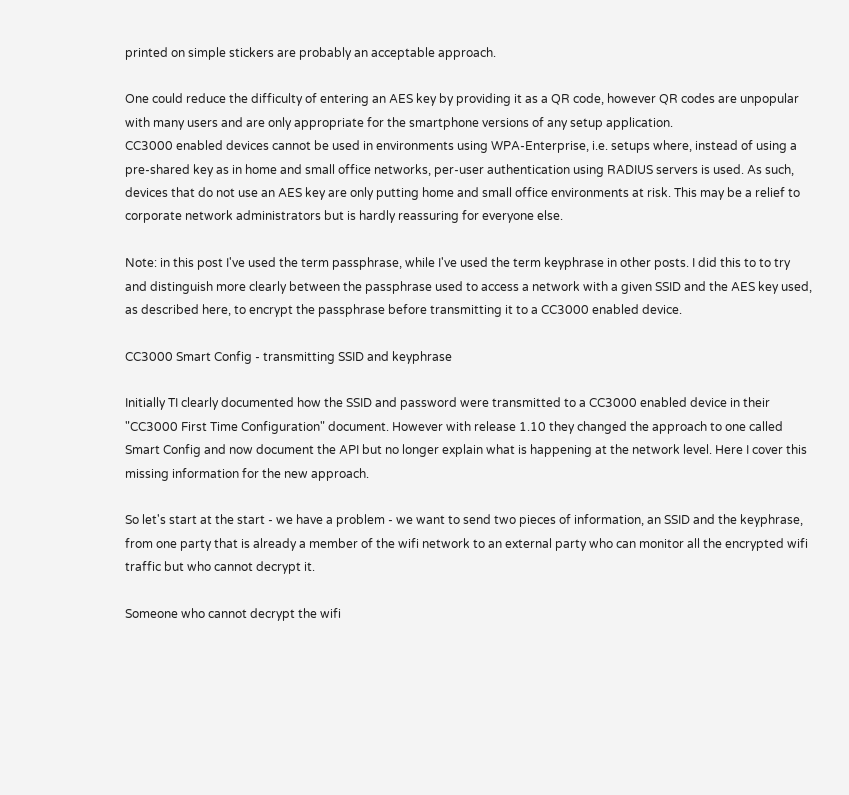printed on simple stickers are probably an acceptable approach.

One could reduce the difficulty of entering an AES key by providing it as a QR code, however QR codes are unpopular with many users and are only appropriate for the smartphone versions of any setup application.
CC3000 enabled devices cannot be used in environments using WPA-Enterprise, i.e. setups where, instead of using a pre-shared key as in home and small office networks, per-user authentication using RADIUS servers is used. As such, devices that do not use an AES key are only putting home and small office environments at risk. This may be a relief to corporate network administrators but is hardly reassuring for everyone else.

Note: in this post I've used the term passphrase, while I've used the term keyphrase in other posts. I did this to to try and distinguish more clearly between the passphrase used to access a network with a given SSID and the AES key used, as described here, to encrypt the passphrase before transmitting it to a CC3000 enabled device.

CC3000 Smart Config - transmitting SSID and keyphrase

Initially TI clearly documented how the SSID and password were transmitted to a CC3000 enabled device in their "CC3000 First Time Configuration" document. However with release 1.10 they changed the approach to one called Smart Config and now document the API but no longer explain what is happening at the network level. Here I cover this missing information for the new approach.

So let's start at the start - we have a problem - we want to send two pieces of information, an SSID and the keyphrase, from one party that is already a member of the wifi network to an external party who can monitor all the encrypted wifi traffic but who cannot decrypt it.

Someone who cannot decrypt the wifi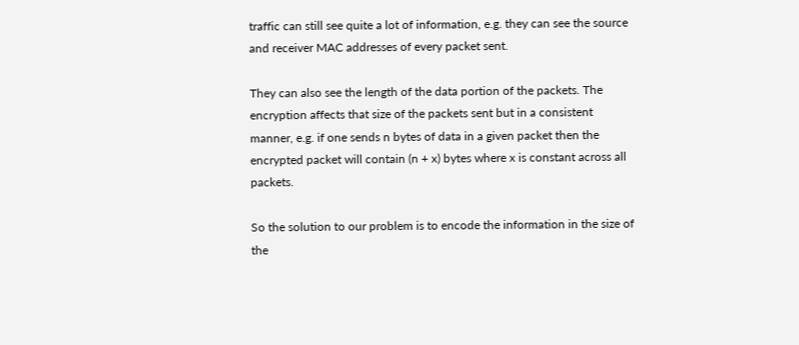traffic can still see quite a lot of information, e.g. they can see the source and receiver MAC addresses of every packet sent.

They can also see the length of the data portion of the packets. The encryption affects that size of the packets sent but in a consistent manner, e.g. if one sends n bytes of data in a given packet then the encrypted packet will contain (n + x) bytes where x is constant across all packets.

So the solution to our problem is to encode the information in the size of the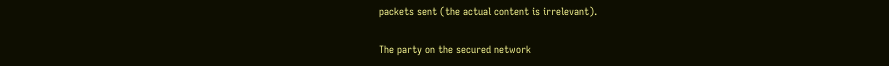packets sent (the actual content is irrelevant).

The party on the secured network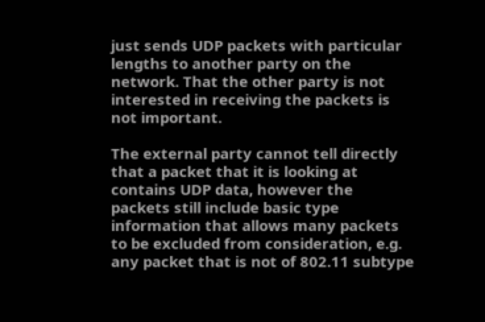just sends UDP packets with particular lengths to another party on the network. That the other party is not interested in receiving the packets is not important.

The external party cannot tell directly that a packet that it is looking at contains UDP data, however the packets still include basic type information that allows many packets to be excluded from consideration, e.g. any packet that is not of 802.11 subtype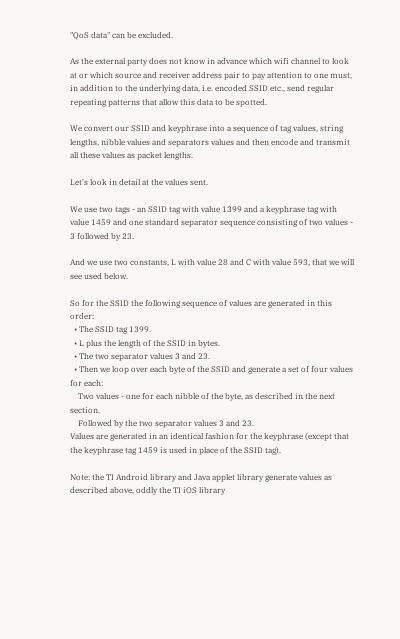"QoS data" can be excluded.

As the external party does not know in advance which wifi channel to look at or which source and receiver address pair to pay attention to one must, in addition to the underlying data, i.e. encoded SSID etc., send regular repeating patterns that allow this data to be spotted.

We convert our SSID and keyphrase into a sequence of tag values, string lengths, nibble values and separators values and then encode and transmit all these values as packet lengths.

Let's look in detail at the values sent.

We use two tags - an SSID tag with value 1399 and a keyphrase tag with value 1459 and one standard separator sequence consisting of two values - 3 followed by 23.

And we use two constants, L with value 28 and C with value 593, that we will see used below.

So for the SSID the following sequence of values are generated in this order:
  • The SSID tag 1399.
  • L plus the length of the SSID in bytes.
  • The two separator values 3 and 23.
  • Then we loop over each byte of the SSID and generate a set of four values for each:
    Two values - one for each nibble of the byte, as described in the next section.
    Followed by the two separator values 3 and 23.
Values are generated in an identical fashion for the keyphrase (except that the keyphrase tag 1459 is used in place of the SSID tag).

Note: the TI Android library and Java applet library generate values as described above, oddly the TI iOS library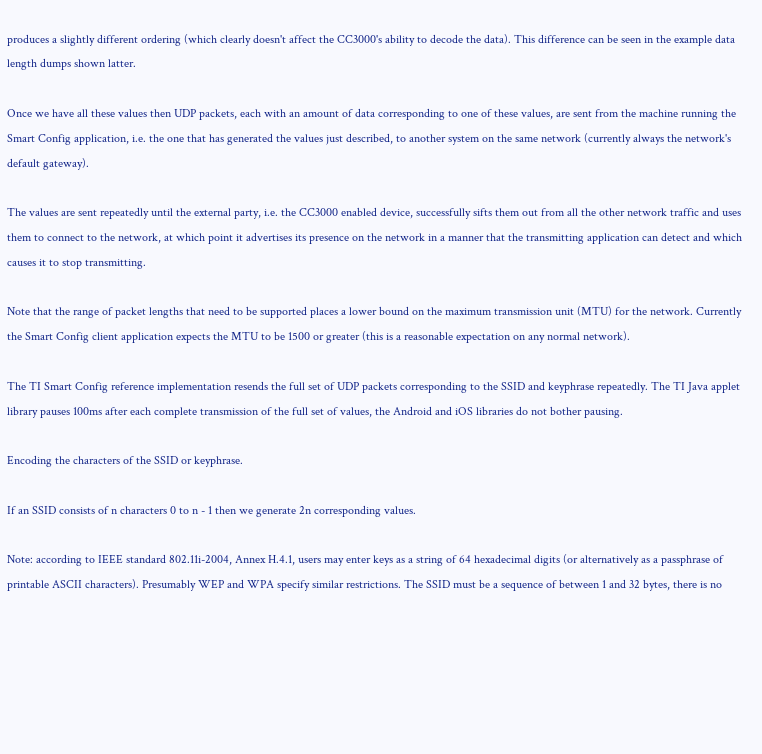produces a slightly different ordering (which clearly doesn't affect the CC3000's ability to decode the data). This difference can be seen in the example data length dumps shown latter.

Once we have all these values then UDP packets, each with an amount of data corresponding to one of these values, are sent from the machine running the Smart Config application, i.e. the one that has generated the values just described, to another system on the same network (currently always the network's default gateway).

The values are sent repeatedly until the external party, i.e. the CC3000 enabled device, successfully sifts them out from all the other network traffic and uses them to connect to the network, at which point it advertises its presence on the network in a manner that the transmitting application can detect and which causes it to stop transmitting.

Note that the range of packet lengths that need to be supported places a lower bound on the maximum transmission unit (MTU) for the network. Currently the Smart Config client application expects the MTU to be 1500 or greater (this is a reasonable expectation on any normal network).

The TI Smart Config reference implementation resends the full set of UDP packets corresponding to the SSID and keyphrase repeatedly. The TI Java applet library pauses 100ms after each complete transmission of the full set of values, the Android and iOS libraries do not bother pausing.

Encoding the characters of the SSID or keyphrase.

If an SSID consists of n characters 0 to n - 1 then we generate 2n corresponding values.

Note: according to IEEE standard 802.11i-2004, Annex H.4.1, users may enter keys as a string of 64 hexadecimal digits (or alternatively as a passphrase of printable ASCII characters). Presumably WEP and WPA specify similar restrictions. The SSID must be a sequence of between 1 and 32 bytes, there is no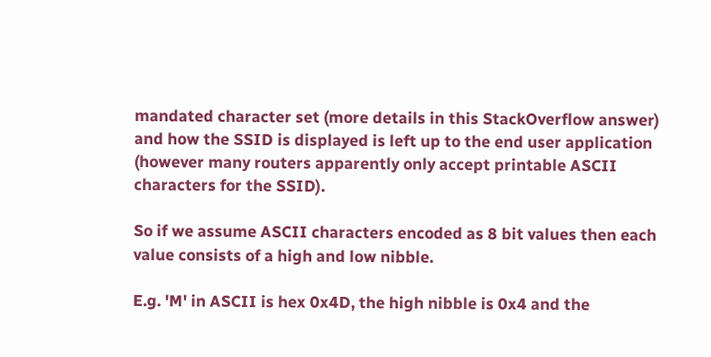mandated character set (more details in this StackOverflow answer) and how the SSID is displayed is left up to the end user application (however many routers apparently only accept printable ASCII characters for the SSID).

So if we assume ASCII characters encoded as 8 bit values then each value consists of a high and low nibble.

E.g. 'M' in ASCII is hex 0x4D, the high nibble is 0x4 and the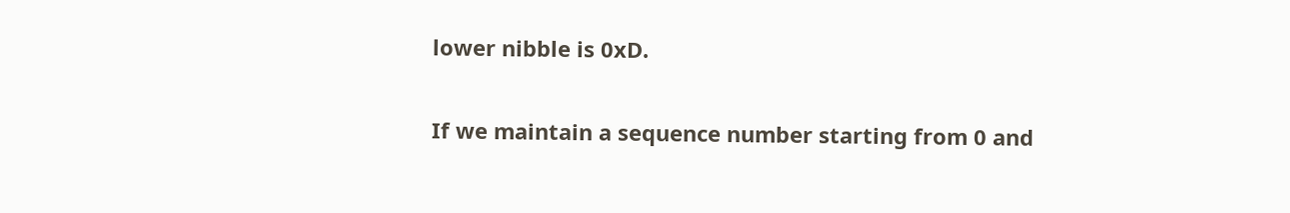lower nibble is 0xD.

If we maintain a sequence number starting from 0 and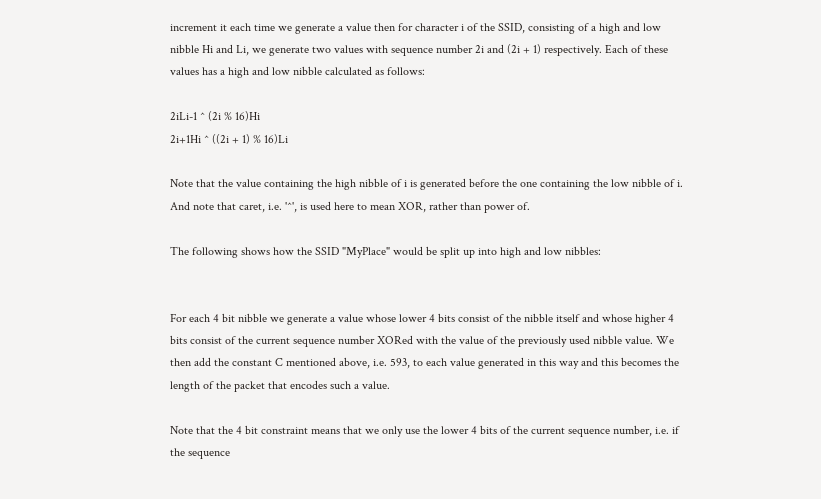increment it each time we generate a value then for character i of the SSID, consisting of a high and low nibble Hi and Li, we generate two values with sequence number 2i and (2i + 1) respectively. Each of these values has a high and low nibble calculated as follows:

2iLi-1 ^ (2i % 16)Hi
2i+1Hi ^ ((2i + 1) % 16)Li

Note that the value containing the high nibble of i is generated before the one containing the low nibble of i. And note that caret, i.e. '^', is used here to mean XOR, rather than power of.

The following shows how the SSID "MyPlace" would be split up into high and low nibbles:


For each 4 bit nibble we generate a value whose lower 4 bits consist of the nibble itself and whose higher 4 bits consist of the current sequence number XORed with the value of the previously used nibble value. We then add the constant C mentioned above, i.e. 593, to each value generated in this way and this becomes the length of the packet that encodes such a value.

Note that the 4 bit constraint means that we only use the lower 4 bits of the current sequence number, i.e. if the sequence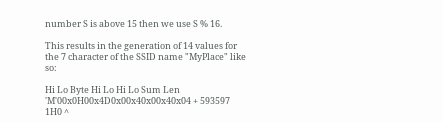number S is above 15 then we use S % 16.

This results in the generation of 14 values for the 7 character of the SSID name "MyPlace" like so:

Hi Lo Byte Hi Lo Hi Lo Sum Len
'M'00x0H00x4D0x00x40x00x40x04 + 593597
1H0 ^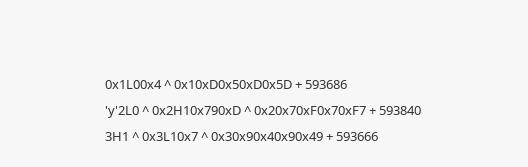0x1L00x4 ^ 0x10xD0x50xD0x5D + 593686
'y'2L0 ^ 0x2H10x790xD ^ 0x20x70xF0x70xF7 + 593840
3H1 ^ 0x3L10x7 ^ 0x30x90x40x90x49 + 593666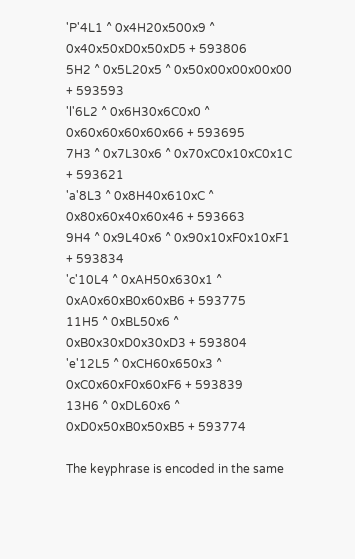'P'4L1 ^ 0x4H20x500x9 ^ 0x40x50xD0x50xD5 + 593806
5H2 ^ 0x5L20x5 ^ 0x50x00x00x00x00 + 593593
'l'6L2 ^ 0x6H30x6C0x0 ^ 0x60x60x60x60x66 + 593695
7H3 ^ 0x7L30x6 ^ 0x70xC0x10xC0x1C + 593621
'a'8L3 ^ 0x8H40x610xC ^ 0x80x60x40x60x46 + 593663
9H4 ^ 0x9L40x6 ^ 0x90x10xF0x10xF1 + 593834
'c'10L4 ^ 0xAH50x630x1 ^ 0xA0x60xB0x60xB6 + 593775
11H5 ^ 0xBL50x6 ^ 0xB0x30xD0x30xD3 + 593804
'e'12L5 ^ 0xCH60x650x3 ^ 0xC0x60xF0x60xF6 + 593839
13H6 ^ 0xDL60x6 ^ 0xD0x50xB0x50xB5 + 593774

The keyphrase is encoded in the same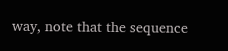way, note that the sequence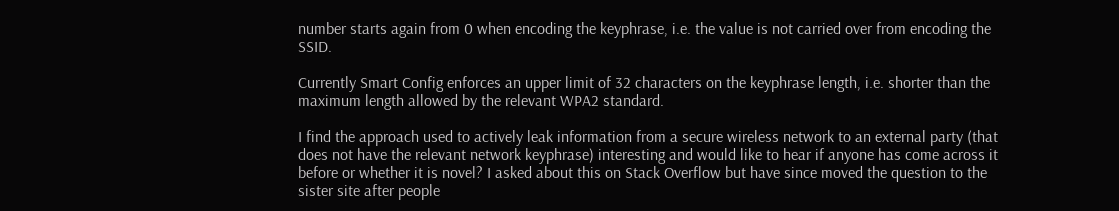number starts again from 0 when encoding the keyphrase, i.e. the value is not carried over from encoding the SSID.

Currently Smart Config enforces an upper limit of 32 characters on the keyphrase length, i.e. shorter than the maximum length allowed by the relevant WPA2 standard.

I find the approach used to actively leak information from a secure wireless network to an external party (that does not have the relevant network keyphrase) interesting and would like to hear if anyone has come across it before or whether it is novel? I asked about this on Stack Overflow but have since moved the question to the sister site after people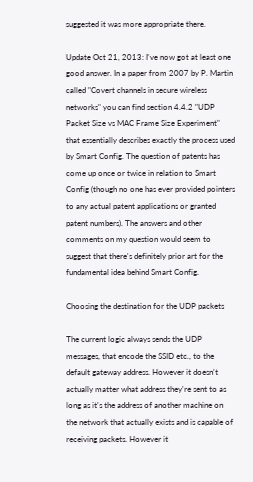suggested it was more appropriate there.

Update Oct 21, 2013: I've now got at least one good answer. In a paper from 2007 by P. Martin called "Covert channels in secure wireless networks" you can find section 4.4.2 "UDP Packet Size vs MAC Frame Size Experiment" that essentially describes exactly the process used by Smart Config. The question of patents has come up once or twice in relation to Smart Config (though no one has ever provided pointers to any actual patent applications or granted patent numbers). The answers and other comments on my question would seem to suggest that there's definitely prior art for the fundamental idea behind Smart Config.

Choosing the destination for the UDP packets

The current logic always sends the UDP messages, that encode the SSID etc., to the default gateway address. However it doesn't actually matter what address they're sent to as long as it's the address of another machine on the network that actually exists and is capable of receiving packets. However it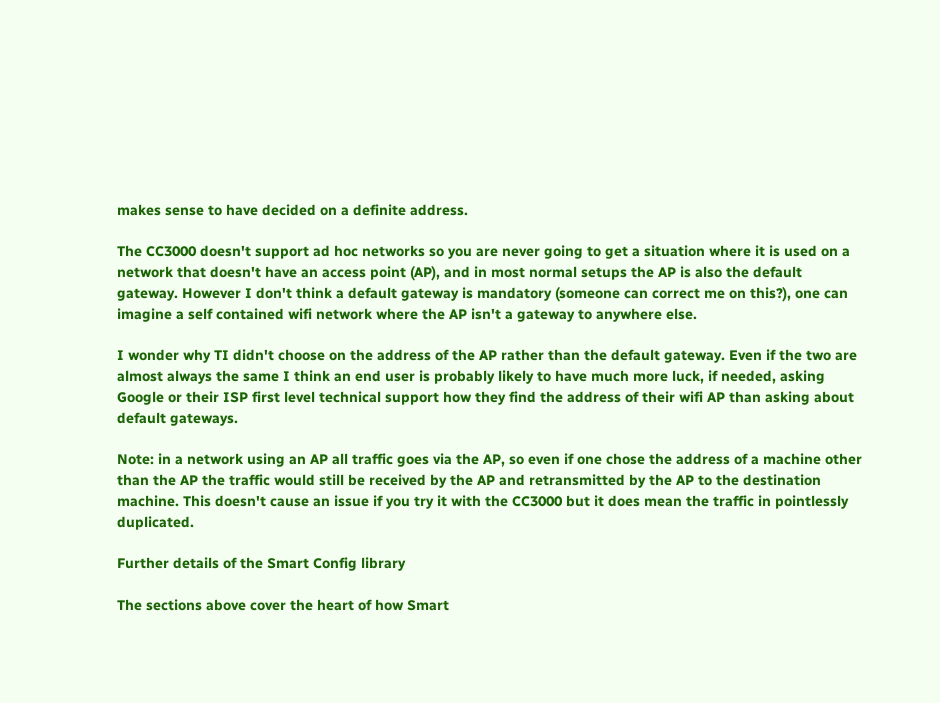makes sense to have decided on a definite address.

The CC3000 doesn't support ad hoc networks so you are never going to get a situation where it is used on a network that doesn't have an access point (AP), and in most normal setups the AP is also the default gateway. However I don't think a default gateway is mandatory (someone can correct me on this?), one can imagine a self contained wifi network where the AP isn't a gateway to anywhere else.

I wonder why TI didn't choose on the address of the AP rather than the default gateway. Even if the two are almost always the same I think an end user is probably likely to have much more luck, if needed, asking Google or their ISP first level technical support how they find the address of their wifi AP than asking about default gateways.

Note: in a network using an AP all traffic goes via the AP, so even if one chose the address of a machine other than the AP the traffic would still be received by the AP and retransmitted by the AP to the destination machine. This doesn't cause an issue if you try it with the CC3000 but it does mean the traffic in pointlessly duplicated.

Further details of the Smart Config library

The sections above cover the heart of how Smart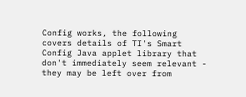Config works, the following covers details of TI's Smart Config Java applet library that don't immediately seem relevant - they may be left over from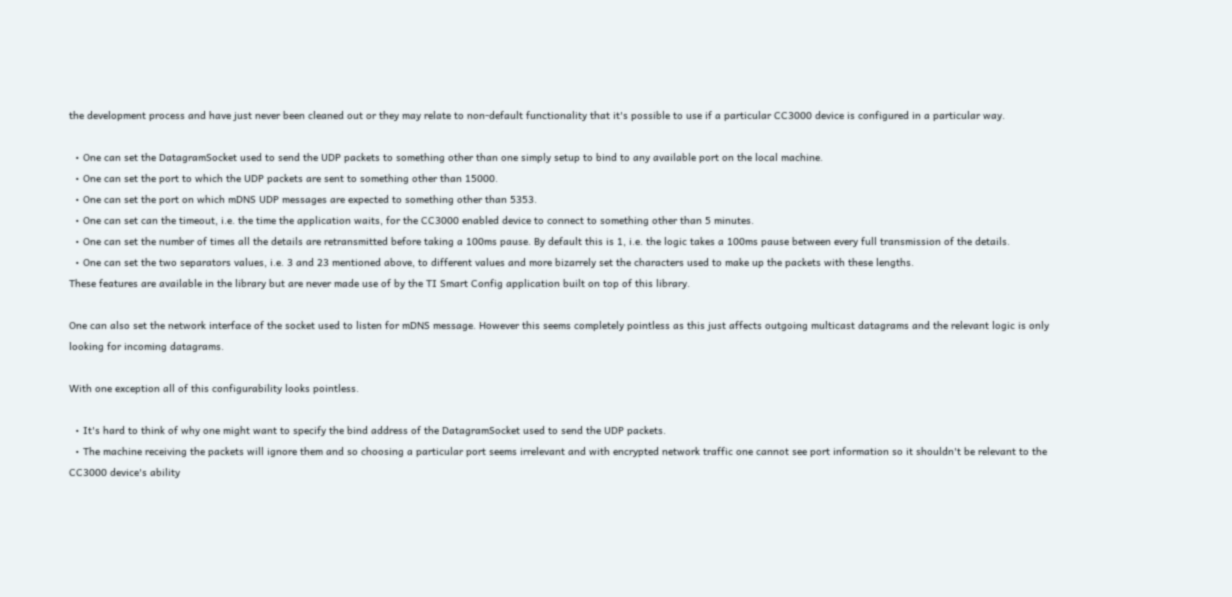the development process and have just never been cleaned out or they may relate to non-default functionality that it's possible to use if a particular CC3000 device is configured in a particular way.

  • One can set the DatagramSocket used to send the UDP packets to something other than one simply setup to bind to any available port on the local machine.
  • One can set the port to which the UDP packets are sent to something other than 15000.
  • One can set the port on which mDNS UDP messages are expected to something other than 5353.
  • One can set can the timeout, i.e. the time the application waits, for the CC3000 enabled device to connect to something other than 5 minutes.
  • One can set the number of times all the details are retransmitted before taking a 100ms pause. By default this is 1, i.e. the logic takes a 100ms pause between every full transmission of the details.
  • One can set the two separators values, i.e. 3 and 23 mentioned above, to different values and more bizarrely set the characters used to make up the packets with these lengths.
These features are available in the library but are never made use of by the TI Smart Config application built on top of this library.

One can also set the network interface of the socket used to listen for mDNS message. However this seems completely pointless as this just affects outgoing multicast datagrams and the relevant logic is only looking for incoming datagrams.

With one exception all of this configurability looks pointless.

  • It's hard to think of why one might want to specify the bind address of the DatagramSocket used to send the UDP packets.
  • The machine receiving the packets will ignore them and so choosing a particular port seems irrelevant and with encrypted network traffic one cannot see port information so it shouldn't be relevant to the CC3000 device's ability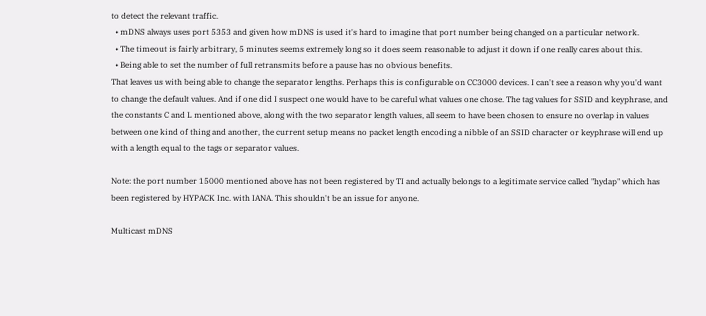to detect the relevant traffic.
  • mDNS always uses port 5353 and given how mDNS is used it's hard to imagine that port number being changed on a particular network.
  • The timeout is fairly arbitrary, 5 minutes seems extremely long so it does seem reasonable to adjust it down if one really cares about this.
  • Being able to set the number of full retransmits before a pause has no obvious benefits.
That leaves us with being able to change the separator lengths. Perhaps this is configurable on CC3000 devices. I can't see a reason why you'd want to change the default values. And if one did I suspect one would have to be careful what values one chose. The tag values for SSID and keyphrase, and the constants C and L mentioned above, along with the two separator length values, all seem to have been chosen to ensure no overlap in values between one kind of thing and another, the current setup means no packet length encoding a nibble of an SSID character or keyphrase will end up with a length equal to the tags or separator values.

Note: the port number 15000 mentioned above has not been registered by TI and actually belongs to a legitimate service called "hydap" which has been registered by HYPACK Inc. with IANA. This shouldn't be an issue for anyone.

Multicast mDNS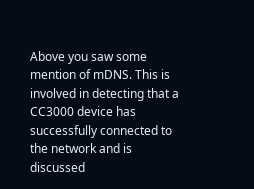Above you saw some mention of mDNS. This is involved in detecting that a CC3000 device has successfully connected to the network and is discussed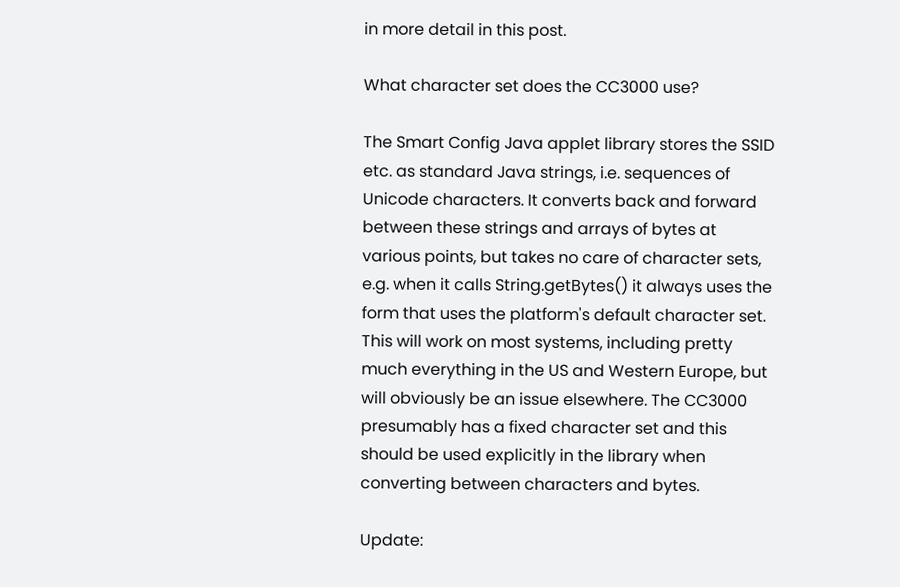in more detail in this post.

What character set does the CC3000 use?

The Smart Config Java applet library stores the SSID etc. as standard Java strings, i.e. sequences of Unicode characters. It converts back and forward between these strings and arrays of bytes at various points, but takes no care of character sets, e.g. when it calls String.getBytes() it always uses the form that uses the platform's default character set. This will work on most systems, including pretty much everything in the US and Western Europe, but will obviously be an issue elsewhere. The CC3000 presumably has a fixed character set and this should be used explicitly in the library when converting between characters and bytes.

Update: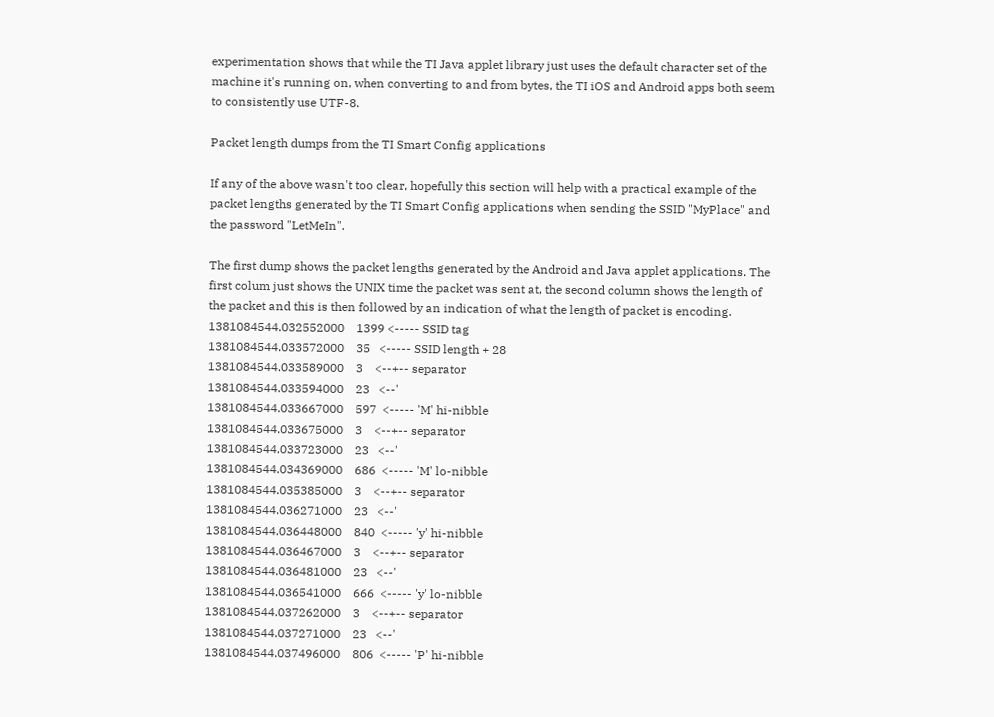experimentation shows that while the TI Java applet library just uses the default character set of the machine it's running on, when converting to and from bytes, the TI iOS and Android apps both seem to consistently use UTF-8.

Packet length dumps from the TI Smart Config applications

If any of the above wasn't too clear, hopefully this section will help with a practical example of the packet lengths generated by the TI Smart Config applications when sending the SSID "MyPlace" and the password "LetMeIn".

The first dump shows the packet lengths generated by the Android and Java applet applications. The first colum just shows the UNIX time the packet was sent at, the second column shows the length of the packet and this is then followed by an indication of what the length of packet is encoding.
1381084544.032552000    1399 <----- SSID tag
1381084544.033572000    35   <----- SSID length + 28
1381084544.033589000    3    <--+-- separator
1381084544.033594000    23   <--'
1381084544.033667000    597  <----- 'M' hi-nibble
1381084544.033675000    3    <--+-- separator
1381084544.033723000    23   <--'
1381084544.034369000    686  <----- 'M' lo-nibble
1381084544.035385000    3    <--+-- separator
1381084544.036271000    23   <--'
1381084544.036448000    840  <----- 'y' hi-nibble
1381084544.036467000    3    <--+-- separator
1381084544.036481000    23   <--'
1381084544.036541000    666  <----- 'y' lo-nibble
1381084544.037262000    3    <--+-- separator
1381084544.037271000    23   <--'
1381084544.037496000    806  <----- 'P' hi-nibble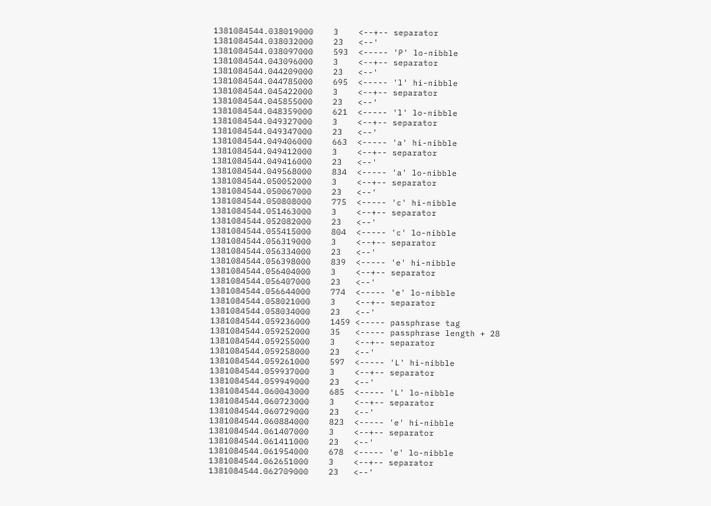1381084544.038019000    3    <--+-- separator
1381084544.038032000    23   <--'
1381084544.038097000    593  <----- 'P' lo-nibble
1381084544.043096000    3    <--+-- separator
1381084544.044209000    23   <--'
1381084544.044785000    695  <----- 'l' hi-nibble
1381084544.045422000    3    <--+-- separator
1381084544.045855000    23   <--'
1381084544.048359000    621  <----- 'l' lo-nibble
1381084544.049327000    3    <--+-- separator
1381084544.049347000    23   <--'
1381084544.049406000    663  <----- 'a' hi-nibble
1381084544.049412000    3    <--+-- separator
1381084544.049416000    23   <--'
1381084544.049568000    834  <----- 'a' lo-nibble
1381084544.050052000    3    <--+-- separator
1381084544.050067000    23   <--'
1381084544.050808000    775  <----- 'c' hi-nibble
1381084544.051463000    3    <--+-- separator
1381084544.052082000    23   <--'
1381084544.055415000    804  <----- 'c' lo-nibble
1381084544.056319000    3    <--+-- separator
1381084544.056334000    23   <--'
1381084544.056398000    839  <----- 'e' hi-nibble
1381084544.056404000    3    <--+-- separator
1381084544.056407000    23   <--'
1381084544.056644000    774  <----- 'e' lo-nibble
1381084544.058021000    3    <--+-- separator
1381084544.058034000    23   <--'
1381084544.059236000    1459 <----- passphrase tag
1381084544.059252000    35   <----- passphrase length + 28
1381084544.059255000    3    <--+-- separator
1381084544.059258000    23   <--'
1381084544.059261000    597  <----- 'L' hi-nibble
1381084544.059937000    3    <--+-- separator
1381084544.059949000    23   <--'
1381084544.060043000    685  <----- 'L' lo-nibble
1381084544.060723000    3    <--+-- separator
1381084544.060729000    23   <--'
1381084544.060884000    823  <----- 'e' hi-nibble
1381084544.061407000    3    <--+-- separator
1381084544.061411000    23   <--'
1381084544.061954000    678  <----- 'e' lo-nibble
1381084544.062651000    3    <--+-- separator
1381084544.062709000    23   <--'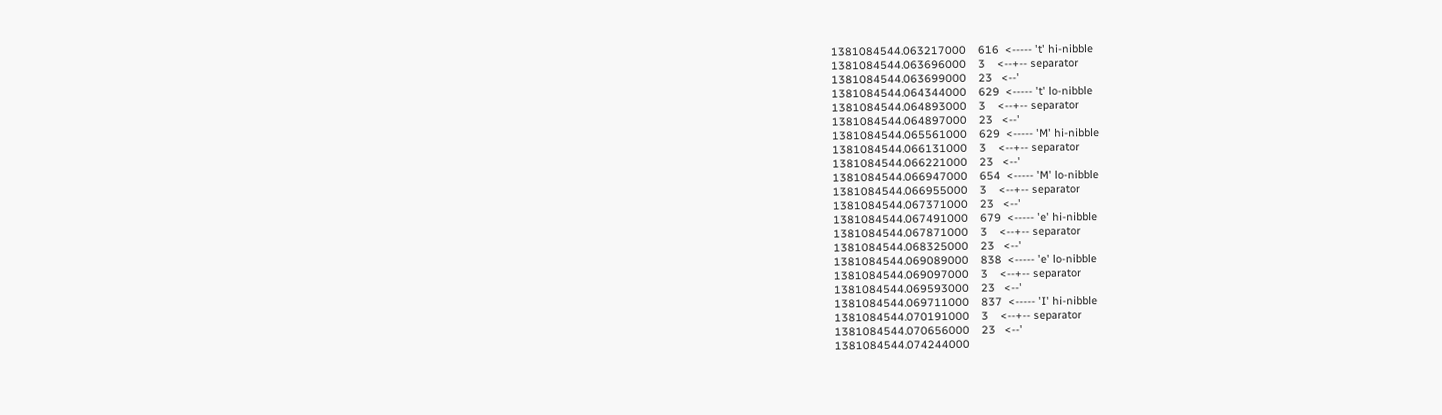1381084544.063217000    616  <----- 't' hi-nibble
1381084544.063696000    3    <--+-- separator
1381084544.063699000    23   <--'
1381084544.064344000    629  <----- 't' lo-nibble
1381084544.064893000    3    <--+-- separator
1381084544.064897000    23   <--'
1381084544.065561000    629  <----- 'M' hi-nibble
1381084544.066131000    3    <--+-- separator
1381084544.066221000    23   <--'
1381084544.066947000    654  <----- 'M' lo-nibble
1381084544.066955000    3    <--+-- separator
1381084544.067371000    23   <--'
1381084544.067491000    679  <----- 'e' hi-nibble
1381084544.067871000    3    <--+-- separator
1381084544.068325000    23   <--'
1381084544.069089000    838  <----- 'e' lo-nibble
1381084544.069097000    3    <--+-- separator
1381084544.069593000    23   <--'
1381084544.069711000    837  <----- 'I' hi-nibble
1381084544.070191000    3    <--+-- separator
1381084544.070656000    23   <--'
1381084544.074244000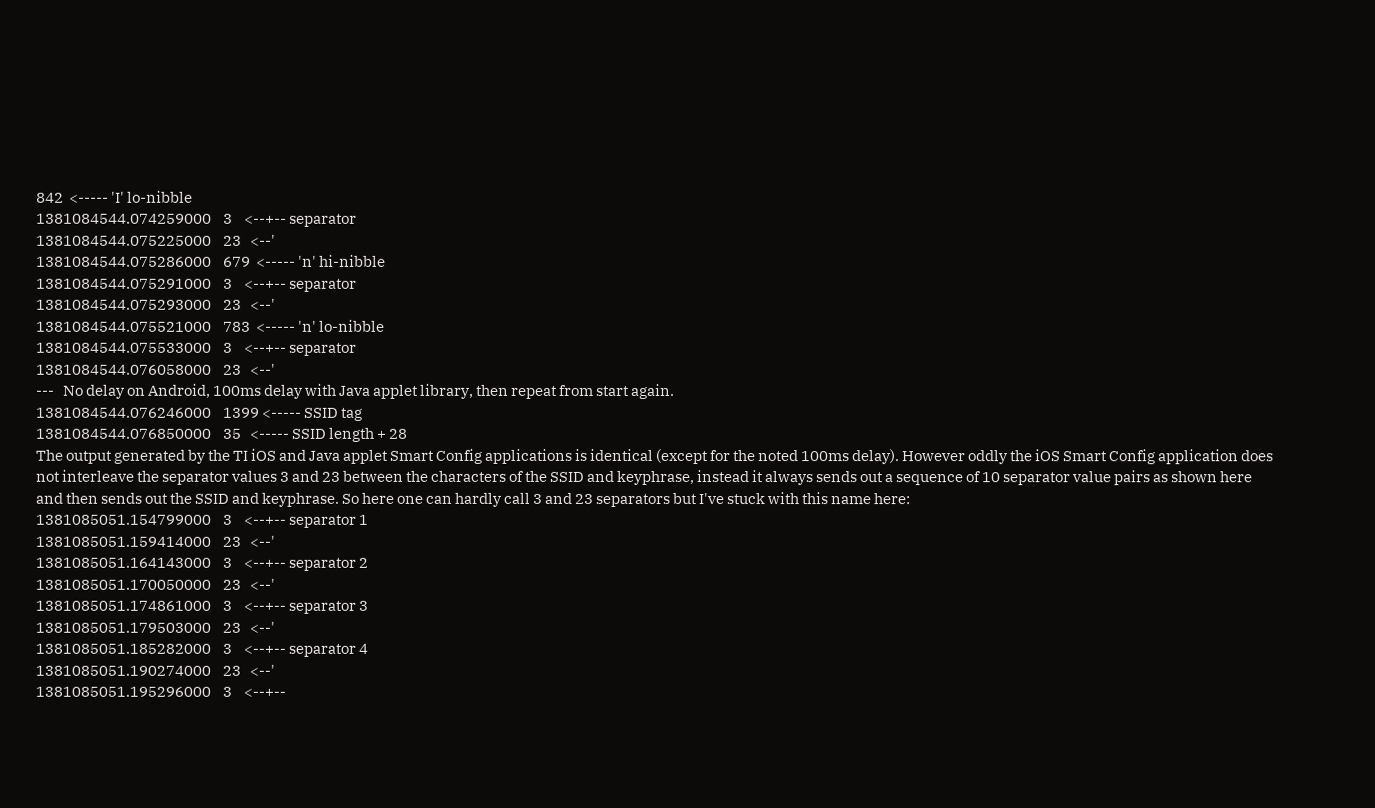842  <----- 'I' lo-nibble
1381084544.074259000    3    <--+-- separator
1381084544.075225000    23   <--'
1381084544.075286000    679  <----- 'n' hi-nibble
1381084544.075291000    3    <--+-- separator
1381084544.075293000    23   <--'
1381084544.075521000    783  <----- 'n' lo-nibble
1381084544.075533000    3    <--+-- separator
1381084544.076058000    23   <--'
---   No delay on Android, 100ms delay with Java applet library, then repeat from start again.
1381084544.076246000    1399 <----- SSID tag
1381084544.076850000    35   <----- SSID length + 28
The output generated by the TI iOS and Java applet Smart Config applications is identical (except for the noted 100ms delay). However oddly the iOS Smart Config application does not interleave the separator values 3 and 23 between the characters of the SSID and keyphrase, instead it always sends out a sequence of 10 separator value pairs as shown here and then sends out the SSID and keyphrase. So here one can hardly call 3 and 23 separators but I've stuck with this name here:
1381085051.154799000    3    <--+-- separator 1
1381085051.159414000    23   <--'
1381085051.164143000    3    <--+-- separator 2
1381085051.170050000    23   <--'
1381085051.174861000    3    <--+-- separator 3
1381085051.179503000    23   <--'
1381085051.185282000    3    <--+-- separator 4
1381085051.190274000    23   <--'
1381085051.195296000    3    <--+--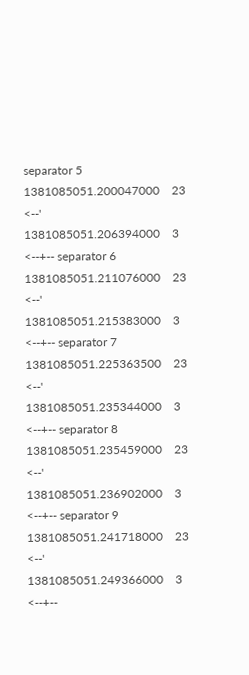separator 5
1381085051.200047000    23   <--'
1381085051.206394000    3    <--+-- separator 6
1381085051.211076000    23   <--'
1381085051.215383000    3    <--+-- separator 7
1381085051.225363500    23   <--'
1381085051.235344000    3    <--+-- separator 8
1381085051.235459000    23   <--'
1381085051.236902000    3    <--+-- separator 9
1381085051.241718000    23   <--'
1381085051.249366000    3    <--+--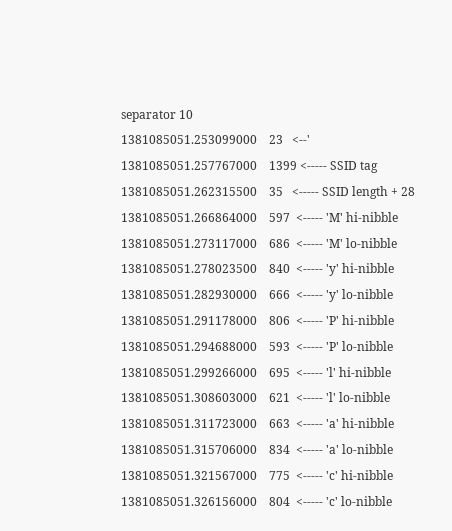separator 10
1381085051.253099000    23   <--'
1381085051.257767000    1399 <----- SSID tag
1381085051.262315500    35   <----- SSID length + 28
1381085051.266864000    597  <----- 'M' hi-nibble
1381085051.273117000    686  <----- 'M' lo-nibble
1381085051.278023500    840  <----- 'y' hi-nibble
1381085051.282930000    666  <----- 'y' lo-nibble
1381085051.291178000    806  <----- 'P' hi-nibble
1381085051.294688000    593  <----- 'P' lo-nibble
1381085051.299266000    695  <----- 'l' hi-nibble
1381085051.308603000    621  <----- 'l' lo-nibble
1381085051.311723000    663  <----- 'a' hi-nibble
1381085051.315706000    834  <----- 'a' lo-nibble
1381085051.321567000    775  <----- 'c' hi-nibble
1381085051.326156000    804  <----- 'c' lo-nibble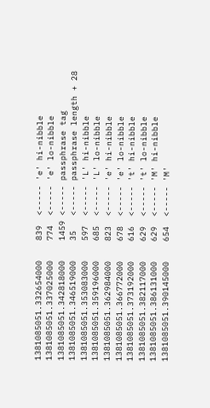1381085051.332654000    839  <----- 'e' hi-nibble
1381085051.337025000    774  <----- 'e' lo-nibble
1381085051.342818000    1459 <----- passphrase tag
1381085051.346519000    35   <----- passphrase length + 28
1381085051.353083000    597  <----- 'L' hi-nibble
1381085051.359196000    685  <----- 'L' lo-nibble
1381085051.362984000    823  <----- 'e' hi-nibble
1381085051.366772000    678  <----- 'e' lo-nibble
1381085051.373192000    616  <----- 't' hi-nibble
1381085051.382117000    629  <----- 't' lo-nibble
1381085051.386131000    629  <----- 'M' hi-nibble
1381085051.390145000    654  <----- 'M'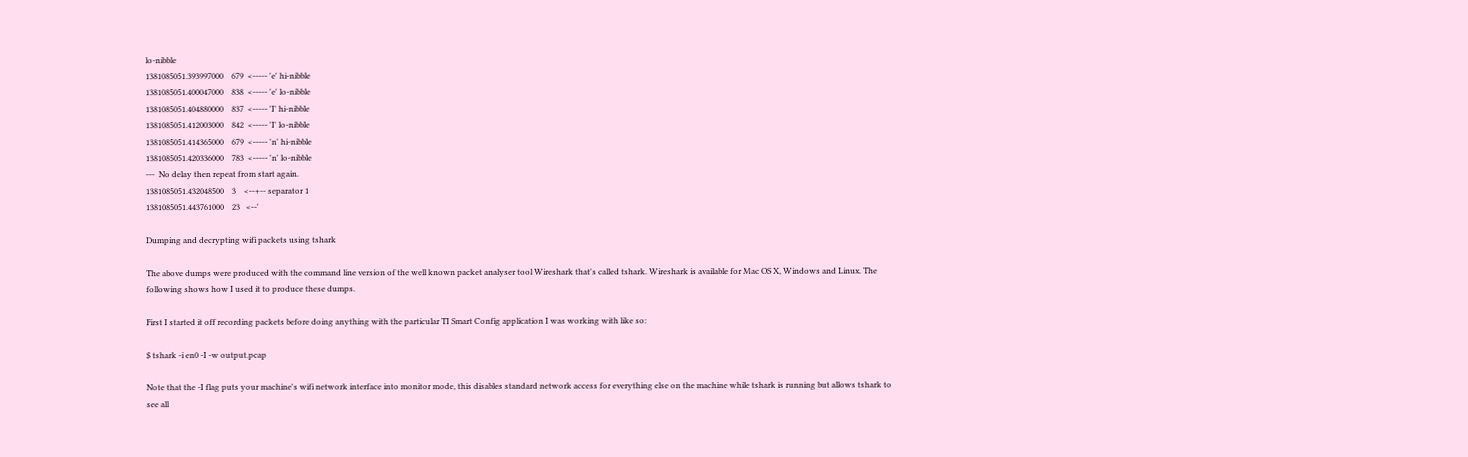lo-nibble
1381085051.393997000    679  <----- 'e' hi-nibble
1381085051.400047000    838  <----- 'e' lo-nibble
1381085051.404880000    837  <----- 'I' hi-nibble
1381085051.412003000    842  <----- 'I' lo-nibble
1381085051.414365000    679  <----- 'n' hi-nibble
1381085051.420336000    783  <----- 'n' lo-nibble
---  No delay then repeat from start again.
1381085051.432048500    3    <--+-- separator 1
1381085051.443761000    23   <--'

Dumping and decrypting wifi packets using tshark

The above dumps were produced with the command line version of the well known packet analyser tool Wireshark that's called tshark. Wireshark is available for Mac OS X, Windows and Linux. The following shows how I used it to produce these dumps.

First I started it off recording packets before doing anything with the particular TI Smart Config application I was working with like so:

$ tshark -i en0 -I -w output.pcap

Note that the -I flag puts your machine's wifi network interface into monitor mode, this disables standard network access for everything else on the machine while tshark is running but allows tshark to see all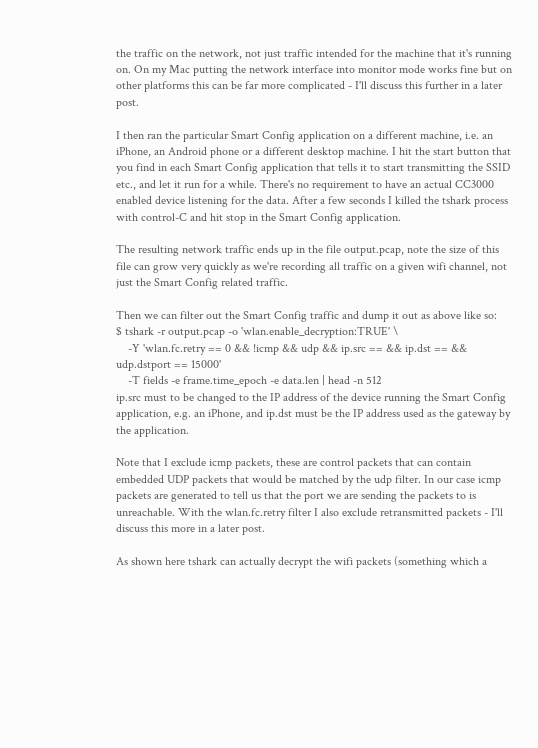the traffic on the network, not just traffic intended for the machine that it's running on. On my Mac putting the network interface into monitor mode works fine but on other platforms this can be far more complicated - I'll discuss this further in a later post.

I then ran the particular Smart Config application on a different machine, i.e. an iPhone, an Android phone or a different desktop machine. I hit the start button that you find in each Smart Config application that tells it to start transmitting the SSID etc., and let it run for a while. There's no requirement to have an actual CC3000 enabled device listening for the data. After a few seconds I killed the tshark process with control-C and hit stop in the Smart Config application.

The resulting network traffic ends up in the file output.pcap, note the size of this file can grow very quickly as we're recording all traffic on a given wifi channel, not just the Smart Config related traffic.

Then we can filter out the Smart Config traffic and dump it out as above like so:
$ tshark -r output.pcap -o 'wlan.enable_decryption:TRUE' \
    -Y 'wlan.fc.retry == 0 && !icmp && udp && ip.src == && ip.dst == && udp.dstport == 15000'
    -T fields -e frame.time_epoch -e data.len | head -n 512
ip.src must to be changed to the IP address of the device running the Smart Config application, e.g. an iPhone, and ip.dst must be the IP address used as the gateway by the application.

Note that I exclude icmp packets, these are control packets that can contain embedded UDP packets that would be matched by the udp filter. In our case icmp packets are generated to tell us that the port we are sending the packets to is unreachable. With the wlan.fc.retry filter I also exclude retransmitted packets - I'll discuss this more in a later post.

As shown here tshark can actually decrypt the wifi packets (something which a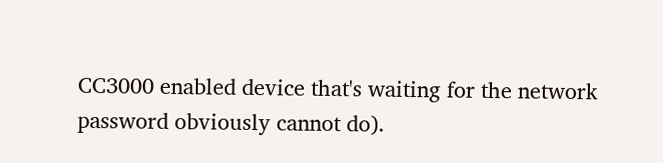CC3000 enabled device that's waiting for the network password obviously cannot do).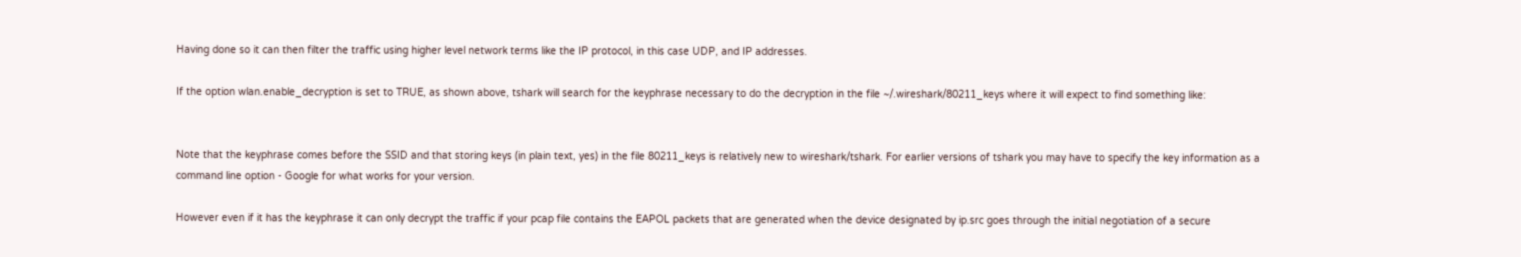Having done so it can then filter the traffic using higher level network terms like the IP protocol, in this case UDP, and IP addresses.

If the option wlan.enable_decryption is set to TRUE, as shown above, tshark will search for the keyphrase necessary to do the decryption in the file ~/.wireshark/80211_keys where it will expect to find something like:


Note that the keyphrase comes before the SSID and that storing keys (in plain text, yes) in the file 80211_keys is relatively new to wireshark/tshark. For earlier versions of tshark you may have to specify the key information as a command line option - Google for what works for your version.

However even if it has the keyphrase it can only decrypt the traffic if your pcap file contains the EAPOL packets that are generated when the device designated by ip.src goes through the initial negotiation of a secure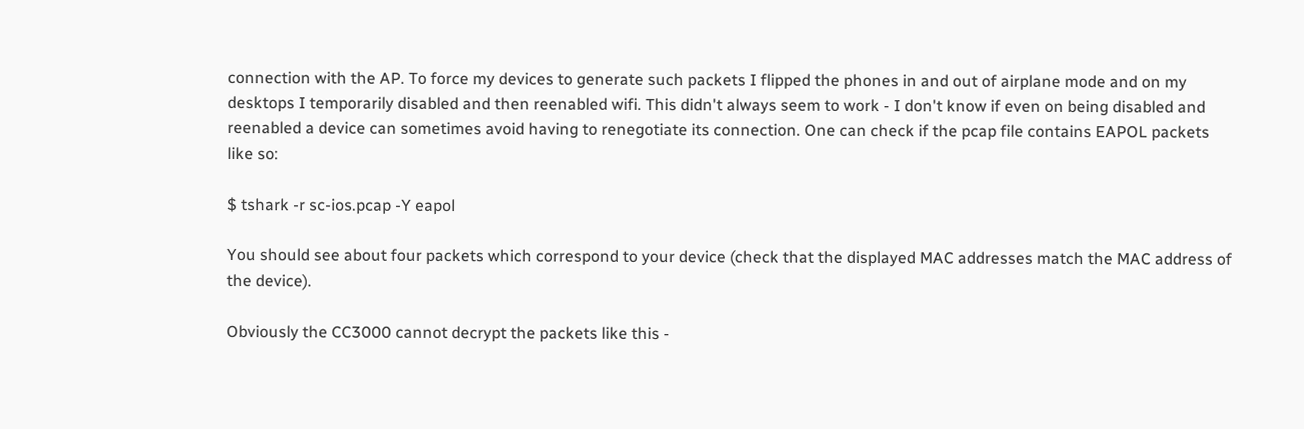connection with the AP. To force my devices to generate such packets I flipped the phones in and out of airplane mode and on my desktops I temporarily disabled and then reenabled wifi. This didn't always seem to work - I don't know if even on being disabled and reenabled a device can sometimes avoid having to renegotiate its connection. One can check if the pcap file contains EAPOL packets like so:

$ tshark -r sc-ios.pcap -Y eapol

You should see about four packets which correspond to your device (check that the displayed MAC addresses match the MAC address of the device).

Obviously the CC3000 cannot decrypt the packets like this -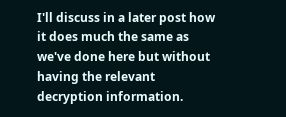I'll discuss in a later post how it does much the same as we've done here but without having the relevant decryption information.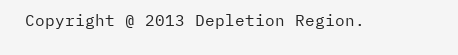Copyright @ 2013 Depletion Region.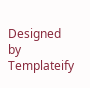Designed by Templateify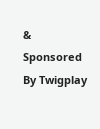& Sponsored By Twigplay